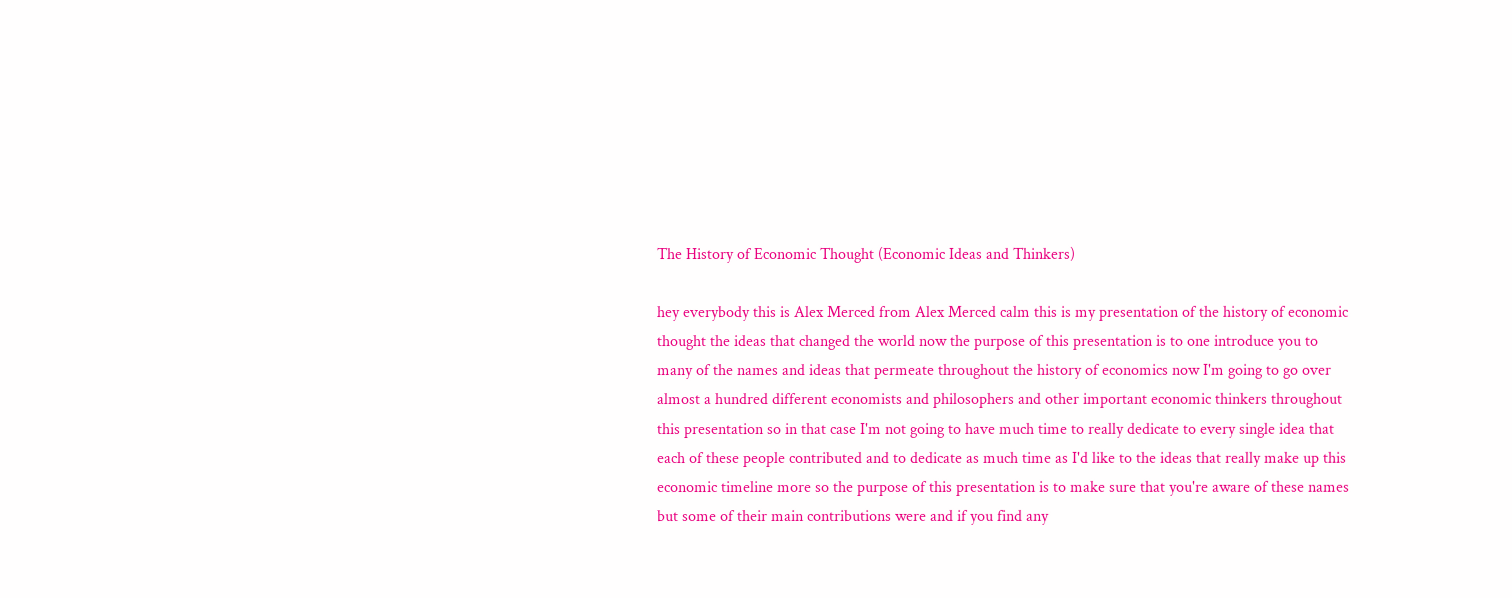The History of Economic Thought (Economic Ideas and Thinkers)

hey everybody this is Alex Merced from Alex Merced calm this is my presentation of the history of economic thought the ideas that changed the world now the purpose of this presentation is to one introduce you to many of the names and ideas that permeate throughout the history of economics now I'm going to go over almost a hundred different economists and philosophers and other important economic thinkers throughout this presentation so in that case I'm not going to have much time to really dedicate to every single idea that each of these people contributed and to dedicate as much time as I'd like to the ideas that really make up this economic timeline more so the purpose of this presentation is to make sure that you're aware of these names but some of their main contributions were and if you find any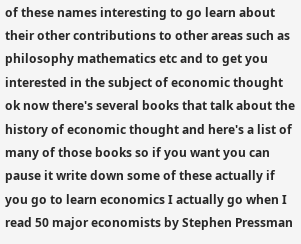of these names interesting to go learn about their other contributions to other areas such as philosophy mathematics etc and to get you interested in the subject of economic thought ok now there's several books that talk about the history of economic thought and here's a list of many of those books so if you want you can pause it write down some of these actually if you go to learn economics I actually go when I read 50 major economists by Stephen Pressman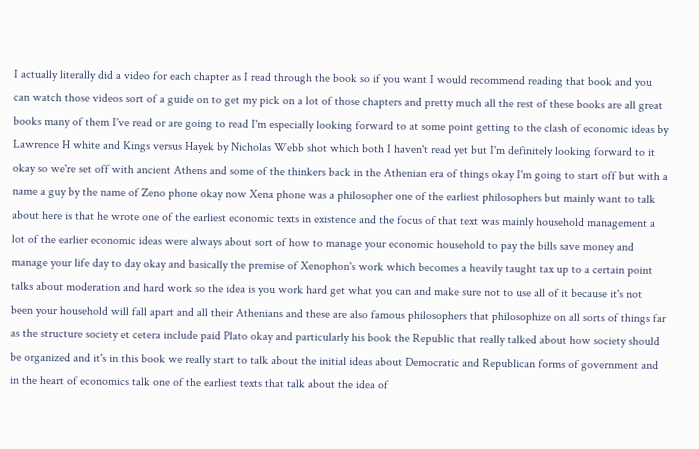I actually literally did a video for each chapter as I read through the book so if you want I would recommend reading that book and you can watch those videos sort of a guide on to get my pick on a lot of those chapters and pretty much all the rest of these books are all great books many of them I've read or are going to read I'm especially looking forward to at some point getting to the clash of economic ideas by Lawrence H white and Kings versus Hayek by Nicholas Webb shot which both I haven't read yet but I'm definitely looking forward to it okay so we're set off with ancient Athens and some of the thinkers back in the Athenian era of things okay I'm going to start off but with a name a guy by the name of Zeno phone okay now Xena phone was a philosopher one of the earliest philosophers but mainly want to talk about here is that he wrote one of the earliest economic texts in existence and the focus of that text was mainly household management a lot of the earlier economic ideas were always about sort of how to manage your economic household to pay the bills save money and manage your life day to day okay and basically the premise of Xenophon's work which becomes a heavily taught tax up to a certain point talks about moderation and hard work so the idea is you work hard get what you can and make sure not to use all of it because it's not been your household will fall apart and all their Athenians and these are also famous philosophers that philosophize on all sorts of things far as the structure society et cetera include paid Plato okay and particularly his book the Republic that really talked about how society should be organized and it's in this book we really start to talk about the initial ideas about Democratic and Republican forms of government and in the heart of economics talk one of the earliest texts that talk about the idea of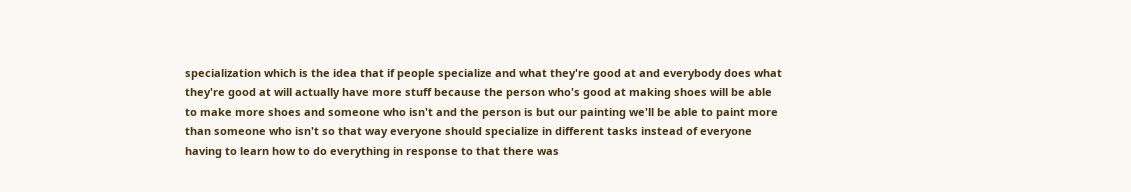specialization which is the idea that if people specialize and what they're good at and everybody does what they're good at will actually have more stuff because the person who's good at making shoes will be able to make more shoes and someone who isn't and the person is but our painting we'll be able to paint more than someone who isn't so that way everyone should specialize in different tasks instead of everyone having to learn how to do everything in response to that there was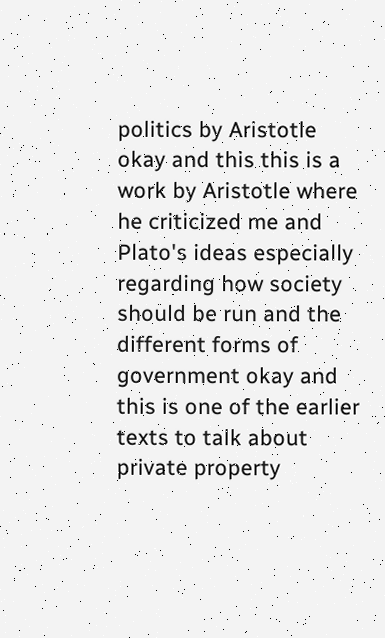politics by Aristotle okay and this this is a work by Aristotle where he criticized me and Plato's ideas especially regarding how society should be run and the different forms of government okay and this is one of the earlier texts to talk about private property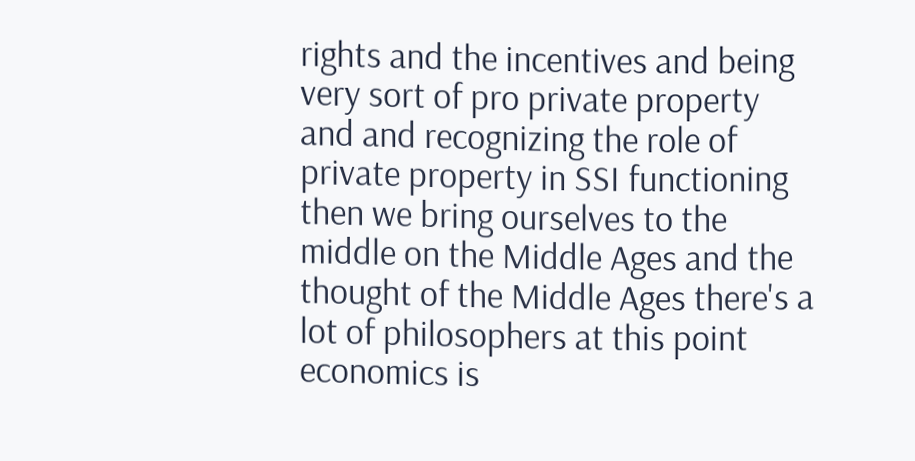rights and the incentives and being very sort of pro private property and and recognizing the role of private property in SSI functioning then we bring ourselves to the middle on the Middle Ages and the thought of the Middle Ages there's a lot of philosophers at this point economics is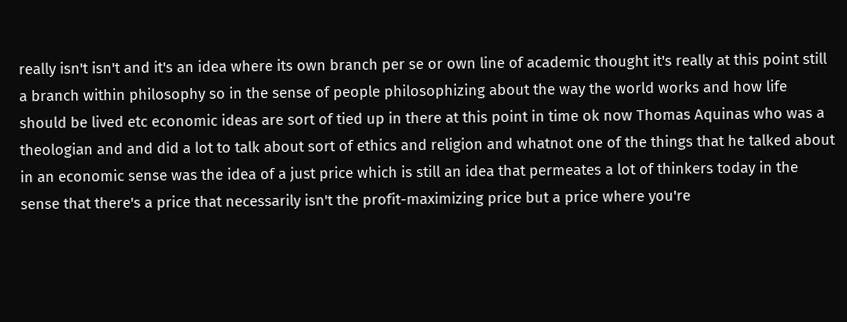really isn't isn't and it's an idea where its own branch per se or own line of academic thought it's really at this point still a branch within philosophy so in the sense of people philosophizing about the way the world works and how life should be lived etc economic ideas are sort of tied up in there at this point in time ok now Thomas Aquinas who was a theologian and and did a lot to talk about sort of ethics and religion and whatnot one of the things that he talked about in an economic sense was the idea of a just price which is still an idea that permeates a lot of thinkers today in the sense that there's a price that necessarily isn't the profit-maximizing price but a price where you're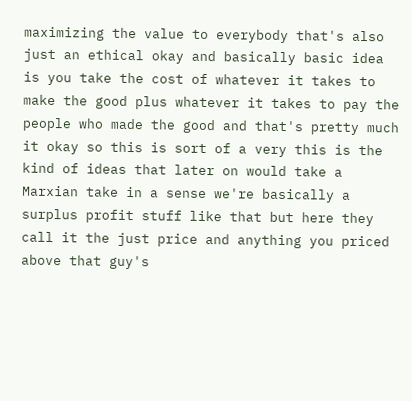maximizing the value to everybody that's also just an ethical okay and basically basic idea is you take the cost of whatever it takes to make the good plus whatever it takes to pay the people who made the good and that's pretty much it okay so this is sort of a very this is the kind of ideas that later on would take a Marxian take in a sense we're basically a surplus profit stuff like that but here they call it the just price and anything you priced above that guy's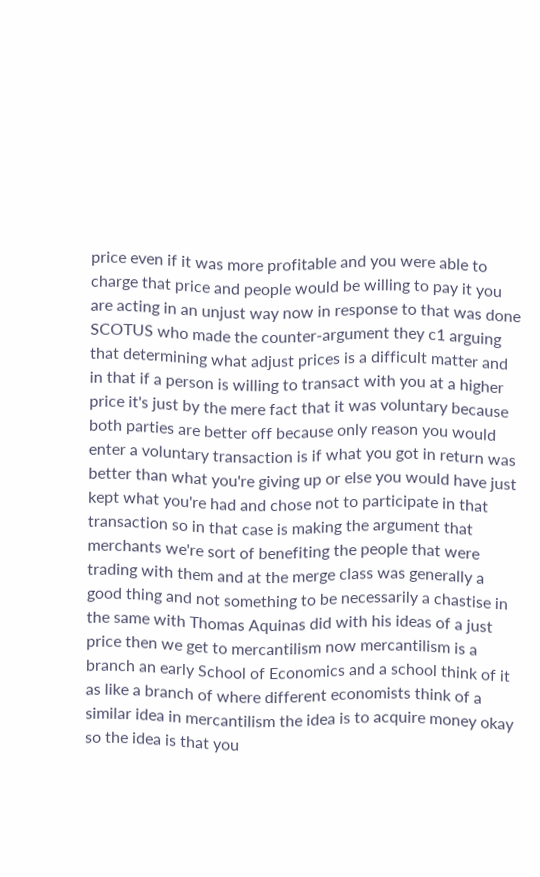price even if it was more profitable and you were able to charge that price and people would be willing to pay it you are acting in an unjust way now in response to that was done SCOTUS who made the counter-argument they c1 arguing that determining what adjust prices is a difficult matter and in that if a person is willing to transact with you at a higher price it's just by the mere fact that it was voluntary because both parties are better off because only reason you would enter a voluntary transaction is if what you got in return was better than what you're giving up or else you would have just kept what you're had and chose not to participate in that transaction so in that case is making the argument that merchants we're sort of benefiting the people that were trading with them and at the merge class was generally a good thing and not something to be necessarily a chastise in the same with Thomas Aquinas did with his ideas of a just price then we get to mercantilism now mercantilism is a branch an early School of Economics and a school think of it as like a branch of where different economists think of a similar idea in mercantilism the idea is to acquire money okay so the idea is that you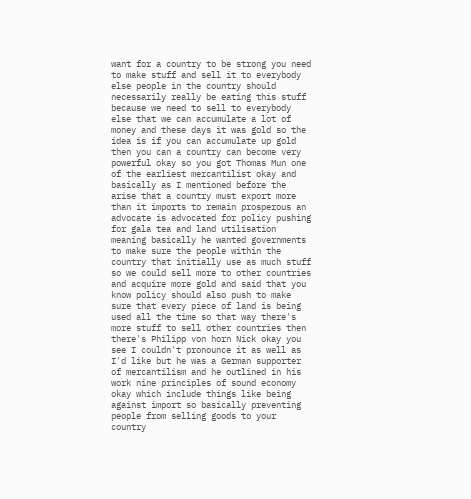want for a country to be strong you need to make stuff and sell it to everybody else people in the country should necessarily really be eating this stuff because we need to sell to everybody else that we can accumulate a lot of money and these days it was gold so the idea is if you can accumulate up gold then you can a country can become very powerful okay so you got Thomas Mun one of the earliest mercantilist okay and basically as I mentioned before the arise that a country must export more than it imports to remain prosperous an advocate is advocated for policy pushing for gala tea and land utilisation meaning basically he wanted governments to make sure the people within the country that initially use as much stuff so we could sell more to other countries and acquire more gold and said that you know policy should also push to make sure that every piece of land is being used all the time so that way there's more stuff to sell other countries then there's Philipp von horn Nick okay you see I couldn't pronounce it as well as I'd like but he was a German supporter of mercantilism and he outlined in his work nine principles of sound economy okay which include things like being against import so basically preventing people from selling goods to your country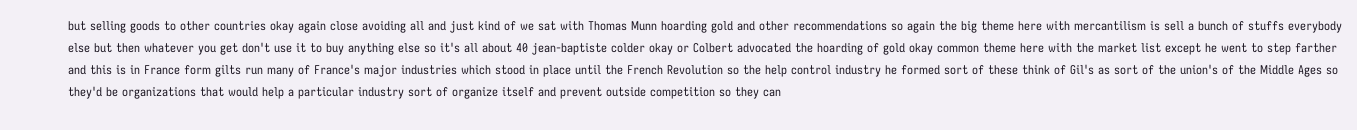but selling goods to other countries okay again close avoiding all and just kind of we sat with Thomas Munn hoarding gold and other recommendations so again the big theme here with mercantilism is sell a bunch of stuffs everybody else but then whatever you get don't use it to buy anything else so it's all about 40 jean-baptiste colder okay or Colbert advocated the hoarding of gold okay common theme here with the market list except he went to step farther and this is in France form gilts run many of France's major industries which stood in place until the French Revolution so the help control industry he formed sort of these think of Gil's as sort of the union's of the Middle Ages so they'd be organizations that would help a particular industry sort of organize itself and prevent outside competition so they can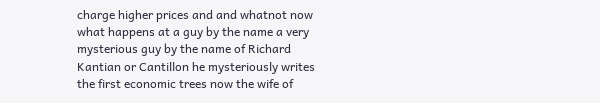charge higher prices and and whatnot now what happens at a guy by the name a very mysterious guy by the name of Richard Kantian or Cantillon he mysteriously writes the first economic trees now the wife of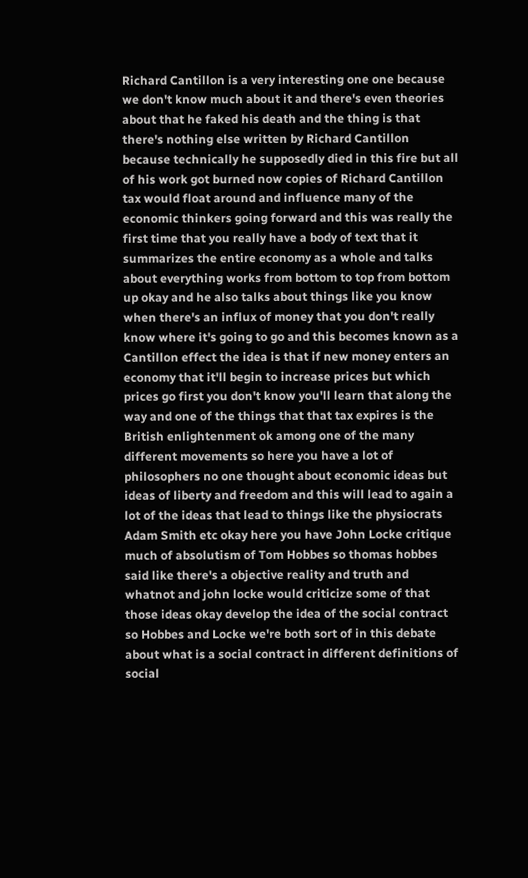Richard Cantillon is a very interesting one one because we don't know much about it and there's even theories about that he faked his death and the thing is that there's nothing else written by Richard Cantillon because technically he supposedly died in this fire but all of his work got burned now copies of Richard Cantillon tax would float around and influence many of the economic thinkers going forward and this was really the first time that you really have a body of text that it summarizes the entire economy as a whole and talks about everything works from bottom to top from bottom up okay and he also talks about things like you know when there's an influx of money that you don't really know where it's going to go and this becomes known as a Cantillon effect the idea is that if new money enters an economy that it'll begin to increase prices but which prices go first you don't know you'll learn that along the way and one of the things that that tax expires is the British enlightenment ok among one of the many different movements so here you have a lot of philosophers no one thought about economic ideas but ideas of liberty and freedom and this will lead to again a lot of the ideas that lead to things like the physiocrats Adam Smith etc okay here you have John Locke critique much of absolutism of Tom Hobbes so thomas hobbes said like there's a objective reality and truth and whatnot and john locke would criticize some of that those ideas okay develop the idea of the social contract so Hobbes and Locke we're both sort of in this debate about what is a social contract in different definitions of social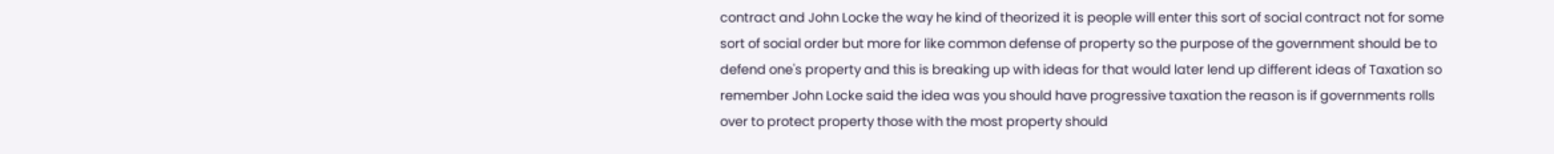contract and John Locke the way he kind of theorized it is people will enter this sort of social contract not for some sort of social order but more for like common defense of property so the purpose of the government should be to defend one's property and this is breaking up with ideas for that would later lend up different ideas of Taxation so remember John Locke said the idea was you should have progressive taxation the reason is if governments rolls over to protect property those with the most property should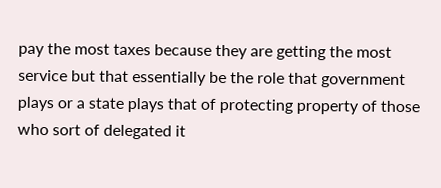pay the most taxes because they are getting the most service but that essentially be the role that government plays or a state plays that of protecting property of those who sort of delegated it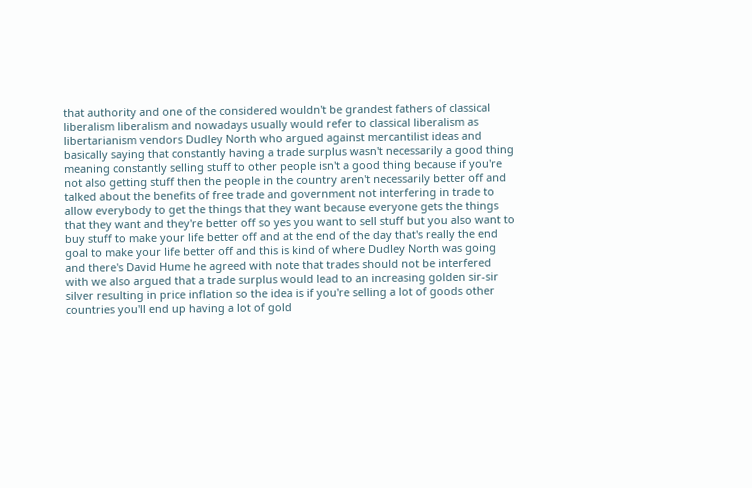that authority and one of the considered wouldn't be grandest fathers of classical liberalism liberalism and nowadays usually would refer to classical liberalism as libertarianism vendors Dudley North who argued against mercantilist ideas and basically saying that constantly having a trade surplus wasn't necessarily a good thing meaning constantly selling stuff to other people isn't a good thing because if you're not also getting stuff then the people in the country aren't necessarily better off and talked about the benefits of free trade and government not interfering in trade to allow everybody to get the things that they want because everyone gets the things that they want and they're better off so yes you want to sell stuff but you also want to buy stuff to make your life better off and at the end of the day that's really the end goal to make your life better off and this is kind of where Dudley North was going and there's David Hume he agreed with note that trades should not be interfered with we also argued that a trade surplus would lead to an increasing golden sir-sir silver resulting in price inflation so the idea is if you're selling a lot of goods other countries you'll end up having a lot of gold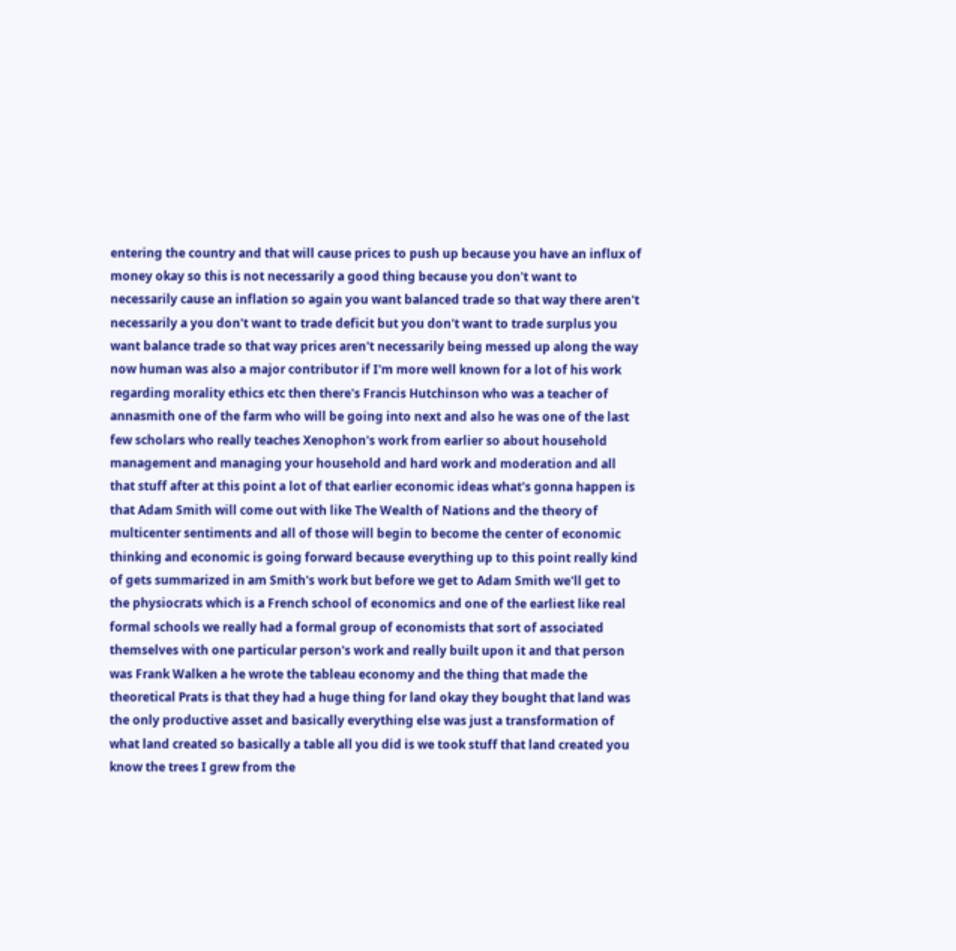entering the country and that will cause prices to push up because you have an influx of money okay so this is not necessarily a good thing because you don't want to necessarily cause an inflation so again you want balanced trade so that way there aren't necessarily a you don't want to trade deficit but you don't want to trade surplus you want balance trade so that way prices aren't necessarily being messed up along the way now human was also a major contributor if I'm more well known for a lot of his work regarding morality ethics etc then there's Francis Hutchinson who was a teacher of annasmith one of the farm who will be going into next and also he was one of the last few scholars who really teaches Xenophon's work from earlier so about household management and managing your household and hard work and moderation and all that stuff after at this point a lot of that earlier economic ideas what's gonna happen is that Adam Smith will come out with like The Wealth of Nations and the theory of multicenter sentiments and all of those will begin to become the center of economic thinking and economic is going forward because everything up to this point really kind of gets summarized in am Smith's work but before we get to Adam Smith we'll get to the physiocrats which is a French school of economics and one of the earliest like real formal schools we really had a formal group of economists that sort of associated themselves with one particular person's work and really built upon it and that person was Frank Walken a he wrote the tableau economy and the thing that made the theoretical Prats is that they had a huge thing for land okay they bought that land was the only productive asset and basically everything else was just a transformation of what land created so basically a table all you did is we took stuff that land created you know the trees I grew from the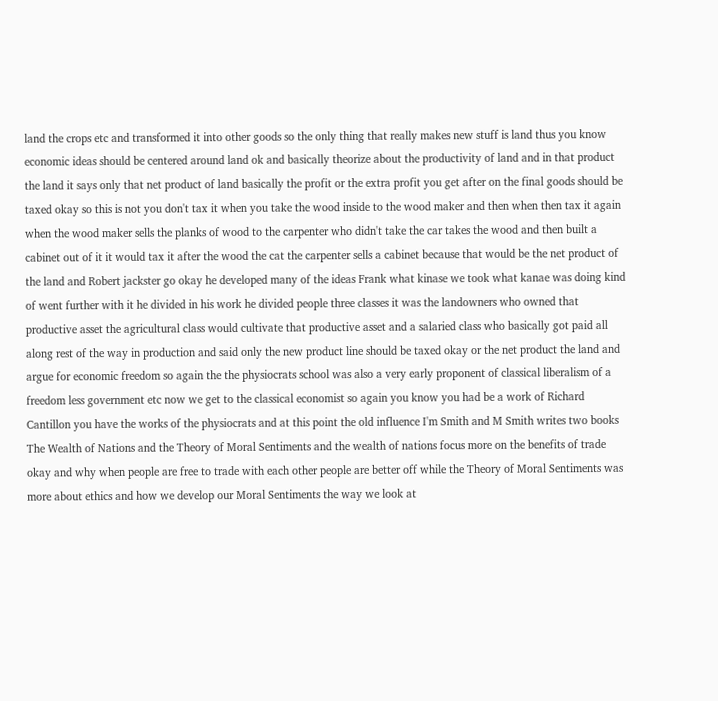land the crops etc and transformed it into other goods so the only thing that really makes new stuff is land thus you know economic ideas should be centered around land ok and basically theorize about the productivity of land and in that product the land it says only that net product of land basically the profit or the extra profit you get after on the final goods should be taxed okay so this is not you don't tax it when you take the wood inside to the wood maker and then when then tax it again when the wood maker sells the planks of wood to the carpenter who didn't take the car takes the wood and then built a cabinet out of it it would tax it after the wood the cat the carpenter sells a cabinet because that would be the net product of the land and Robert jackster go okay he developed many of the ideas Frank what kinase we took what kanae was doing kind of went further with it he divided in his work he divided people three classes it was the landowners who owned that productive asset the agricultural class would cultivate that productive asset and a salaried class who basically got paid all along rest of the way in production and said only the new product line should be taxed okay or the net product the land and argue for economic freedom so again the the physiocrats school was also a very early proponent of classical liberalism of a freedom less government etc now we get to the classical economist so again you know you had be a work of Richard Cantillon you have the works of the physiocrats and at this point the old influence I'm Smith and M Smith writes two books The Wealth of Nations and the Theory of Moral Sentiments and the wealth of nations focus more on the benefits of trade okay and why when people are free to trade with each other people are better off while the Theory of Moral Sentiments was more about ethics and how we develop our Moral Sentiments the way we look at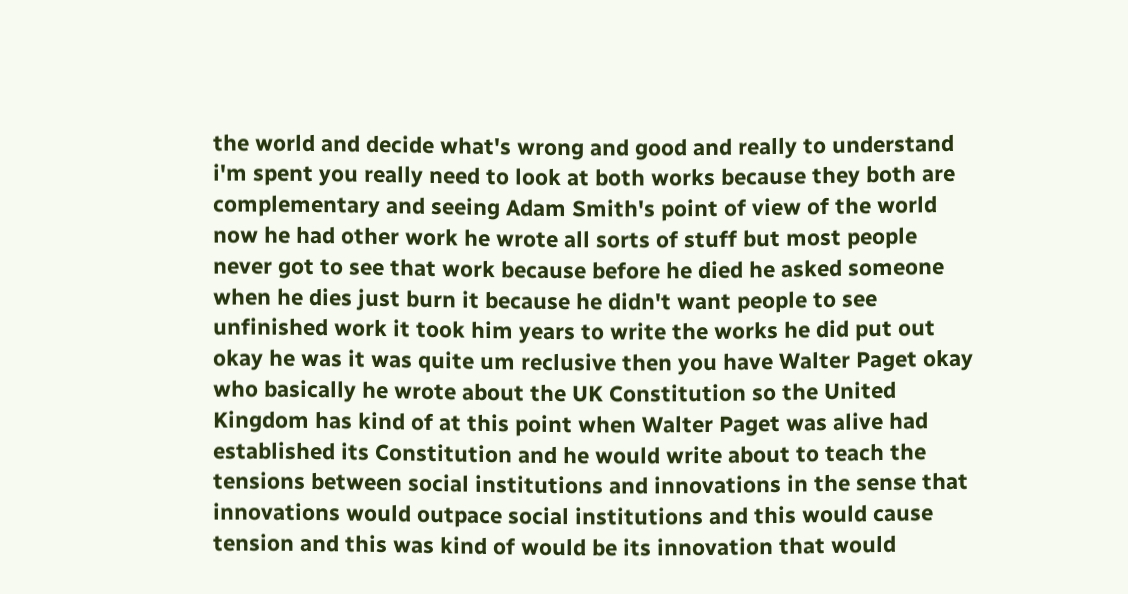the world and decide what's wrong and good and really to understand i'm spent you really need to look at both works because they both are complementary and seeing Adam Smith's point of view of the world now he had other work he wrote all sorts of stuff but most people never got to see that work because before he died he asked someone when he dies just burn it because he didn't want people to see unfinished work it took him years to write the works he did put out okay he was it was quite um reclusive then you have Walter Paget okay who basically he wrote about the UK Constitution so the United Kingdom has kind of at this point when Walter Paget was alive had established its Constitution and he would write about to teach the tensions between social institutions and innovations in the sense that innovations would outpace social institutions and this would cause tension and this was kind of would be its innovation that would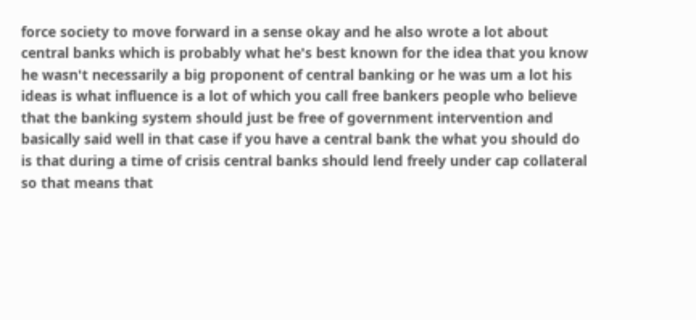force society to move forward in a sense okay and he also wrote a lot about central banks which is probably what he's best known for the idea that you know he wasn't necessarily a big proponent of central banking or he was um a lot his ideas is what influence is a lot of which you call free bankers people who believe that the banking system should just be free of government intervention and basically said well in that case if you have a central bank the what you should do is that during a time of crisis central banks should lend freely under cap collateral so that means that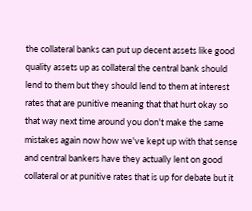the collateral banks can put up decent assets like good quality assets up as collateral the central bank should lend to them but they should lend to them at interest rates that are punitive meaning that that hurt okay so that way next time around you don't make the same mistakes again now how we've kept up with that sense and central bankers have they actually lent on good collateral or at punitive rates that is up for debate but it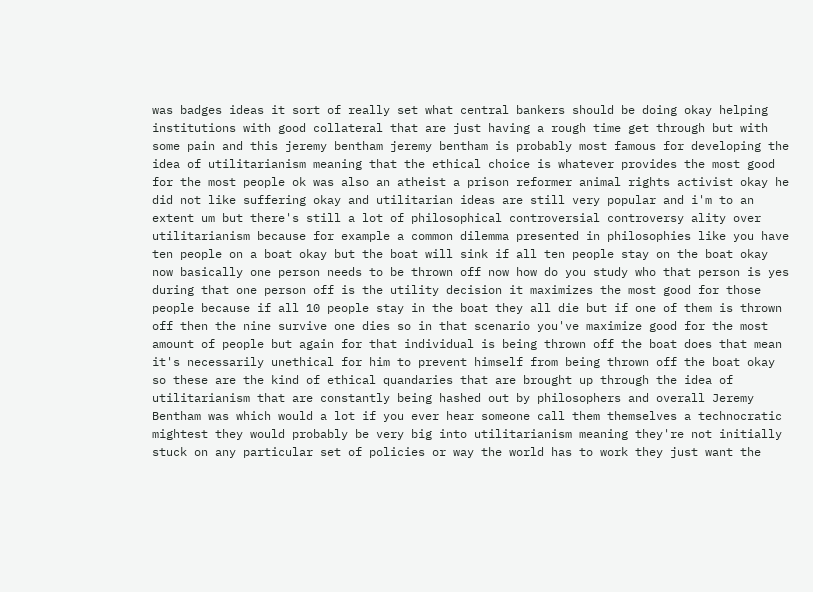was badges ideas it sort of really set what central bankers should be doing okay helping institutions with good collateral that are just having a rough time get through but with some pain and this jeremy bentham jeremy bentham is probably most famous for developing the idea of utilitarianism meaning that the ethical choice is whatever provides the most good for the most people ok was also an atheist a prison reformer animal rights activist okay he did not like suffering okay and utilitarian ideas are still very popular and i'm to an extent um but there's still a lot of philosophical controversial controversy ality over utilitarianism because for example a common dilemma presented in philosophies like you have ten people on a boat okay but the boat will sink if all ten people stay on the boat okay now basically one person needs to be thrown off now how do you study who that person is yes during that one person off is the utility decision it maximizes the most good for those people because if all 10 people stay in the boat they all die but if one of them is thrown off then the nine survive one dies so in that scenario you've maximize good for the most amount of people but again for that individual is being thrown off the boat does that mean it's necessarily unethical for him to prevent himself from being thrown off the boat okay so these are the kind of ethical quandaries that are brought up through the idea of utilitarianism that are constantly being hashed out by philosophers and overall Jeremy Bentham was which would a lot if you ever hear someone call them themselves a technocratic mightest they would probably be very big into utilitarianism meaning they're not initially stuck on any particular set of policies or way the world has to work they just want the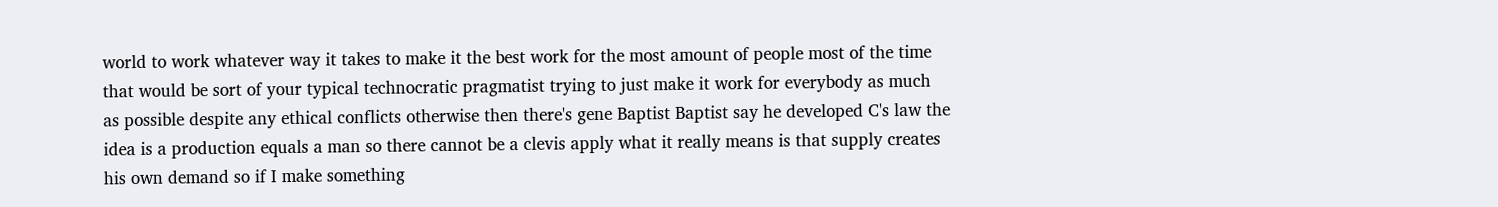world to work whatever way it takes to make it the best work for the most amount of people most of the time that would be sort of your typical technocratic pragmatist trying to just make it work for everybody as much as possible despite any ethical conflicts otherwise then there's gene Baptist Baptist say he developed C's law the idea is a production equals a man so there cannot be a clevis apply what it really means is that supply creates his own demand so if I make something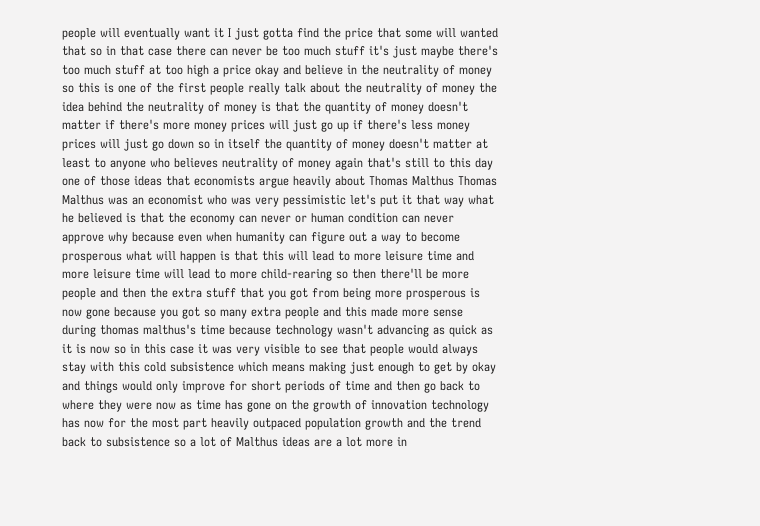people will eventually want it I just gotta find the price that some will wanted that so in that case there can never be too much stuff it's just maybe there's too much stuff at too high a price okay and believe in the neutrality of money so this is one of the first people really talk about the neutrality of money the idea behind the neutrality of money is that the quantity of money doesn't matter if there's more money prices will just go up if there's less money prices will just go down so in itself the quantity of money doesn't matter at least to anyone who believes neutrality of money again that's still to this day one of those ideas that economists argue heavily about Thomas Malthus Thomas Malthus was an economist who was very pessimistic let's put it that way what he believed is that the economy can never or human condition can never approve why because even when humanity can figure out a way to become prosperous what will happen is that this will lead to more leisure time and more leisure time will lead to more child-rearing so then there'll be more people and then the extra stuff that you got from being more prosperous is now gone because you got so many extra people and this made more sense during thomas malthus's time because technology wasn't advancing as quick as it is now so in this case it was very visible to see that people would always stay with this cold subsistence which means making just enough to get by okay and things would only improve for short periods of time and then go back to where they were now as time has gone on the growth of innovation technology has now for the most part heavily outpaced population growth and the trend back to subsistence so a lot of Malthus ideas are a lot more in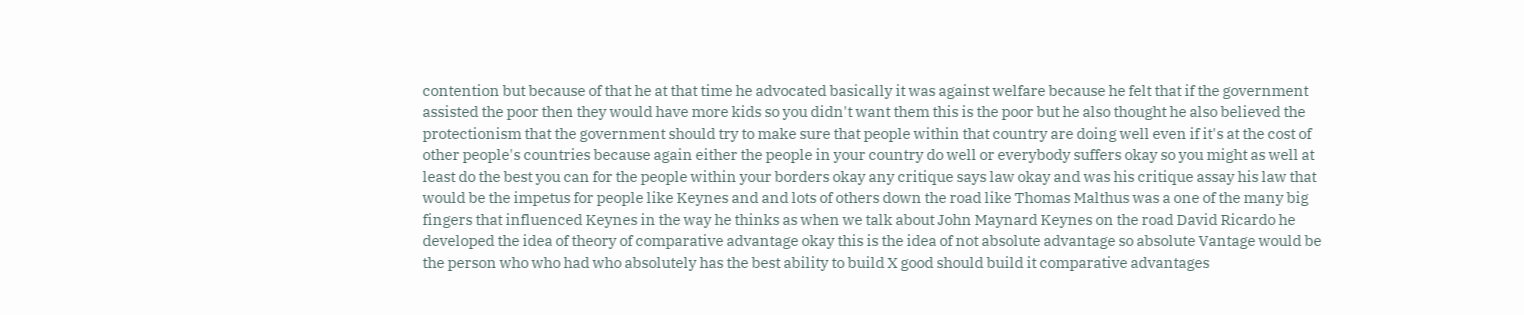contention but because of that he at that time he advocated basically it was against welfare because he felt that if the government assisted the poor then they would have more kids so you didn't want them this is the poor but he also thought he also believed the protectionism that the government should try to make sure that people within that country are doing well even if it's at the cost of other people's countries because again either the people in your country do well or everybody suffers okay so you might as well at least do the best you can for the people within your borders okay any critique says law okay and was his critique assay his law that would be the impetus for people like Keynes and and lots of others down the road like Thomas Malthus was a one of the many big fingers that influenced Keynes in the way he thinks as when we talk about John Maynard Keynes on the road David Ricardo he developed the idea of theory of comparative advantage okay this is the idea of not absolute advantage so absolute Vantage would be the person who who had who absolutely has the best ability to build X good should build it comparative advantages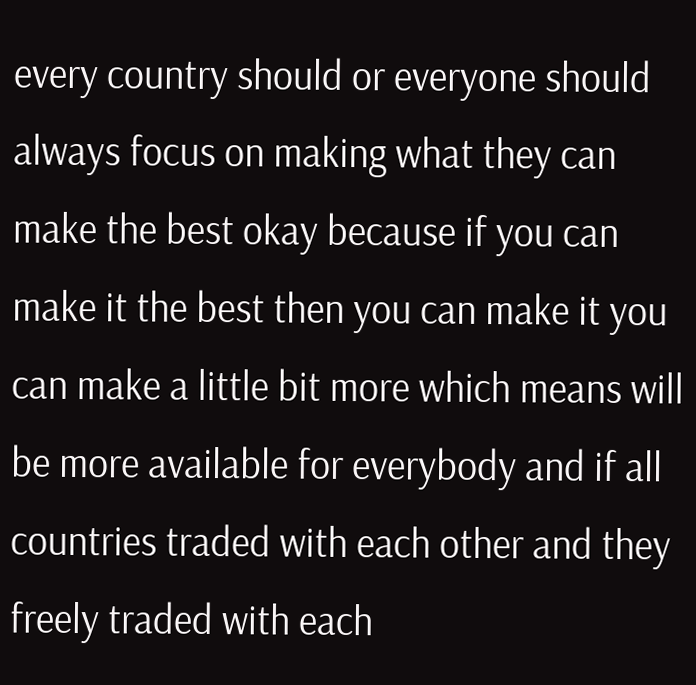every country should or everyone should always focus on making what they can make the best okay because if you can make it the best then you can make it you can make a little bit more which means will be more available for everybody and if all countries traded with each other and they freely traded with each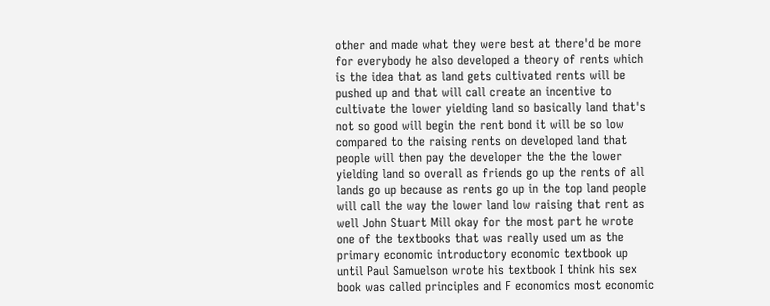other and made what they were best at there'd be more for everybody he also developed a theory of rents which is the idea that as land gets cultivated rents will be pushed up and that will call create an incentive to cultivate the lower yielding land so basically land that's not so good will begin the rent bond it will be so low compared to the raising rents on developed land that people will then pay the developer the the the lower yielding land so overall as friends go up the rents of all lands go up because as rents go up in the top land people will call the way the lower land low raising that rent as well John Stuart Mill okay for the most part he wrote one of the textbooks that was really used um as the primary economic introductory economic textbook up until Paul Samuelson wrote his textbook I think his sex book was called principles and F economics most economic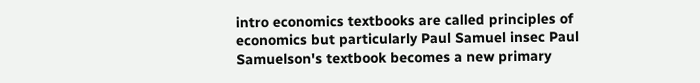intro economics textbooks are called principles of economics but particularly Paul Samuel insec Paul Samuelson's textbook becomes a new primary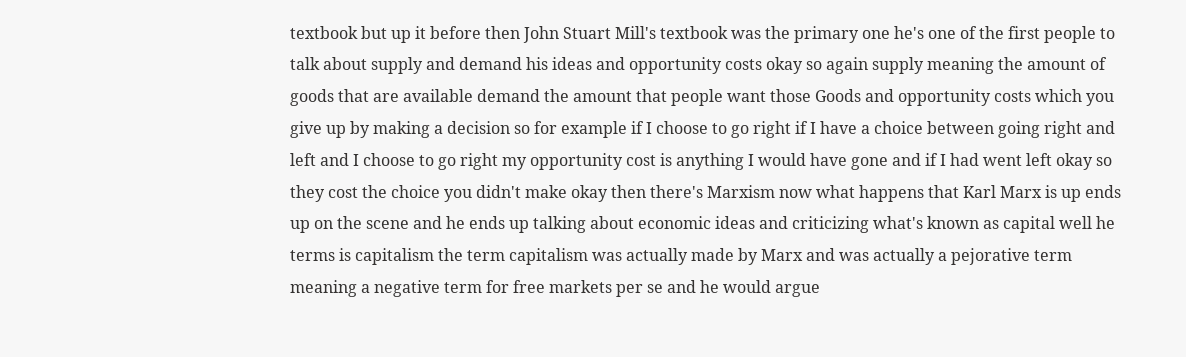textbook but up it before then John Stuart Mill's textbook was the primary one he's one of the first people to talk about supply and demand his ideas and opportunity costs okay so again supply meaning the amount of goods that are available demand the amount that people want those Goods and opportunity costs which you give up by making a decision so for example if I choose to go right if I have a choice between going right and left and I choose to go right my opportunity cost is anything I would have gone and if I had went left okay so they cost the choice you didn't make okay then there's Marxism now what happens that Karl Marx is up ends up on the scene and he ends up talking about economic ideas and criticizing what's known as capital well he terms is capitalism the term capitalism was actually made by Marx and was actually a pejorative term meaning a negative term for free markets per se and he would argue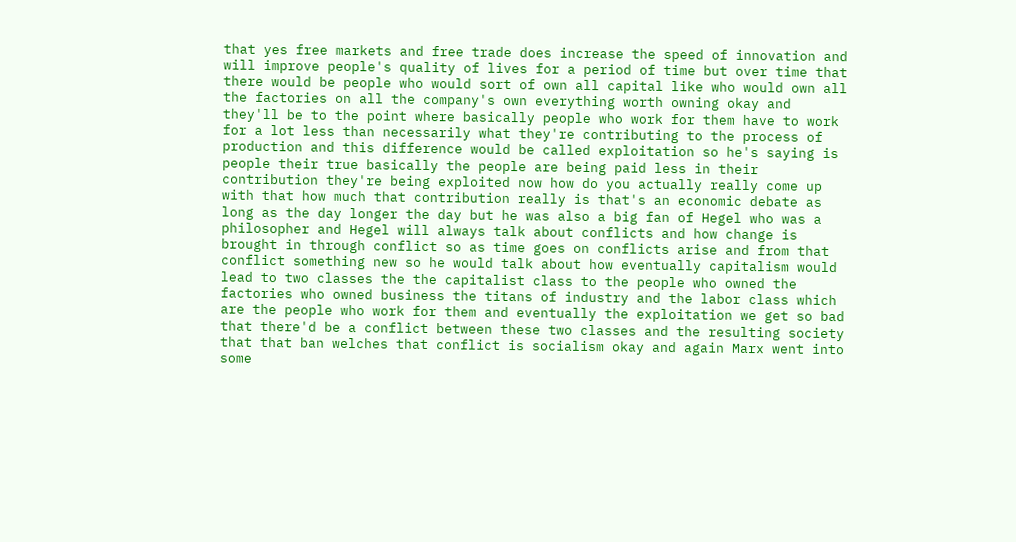that yes free markets and free trade does increase the speed of innovation and will improve people's quality of lives for a period of time but over time that there would be people who would sort of own all capital like who would own all the factories on all the company's own everything worth owning okay and they'll be to the point where basically people who work for them have to work for a lot less than necessarily what they're contributing to the process of production and this difference would be called exploitation so he's saying is people their true basically the people are being paid less in their contribution they're being exploited now how do you actually really come up with that how much that contribution really is that's an economic debate as long as the day longer the day but he was also a big fan of Hegel who was a philosopher and Hegel will always talk about conflicts and how change is brought in through conflict so as time goes on conflicts arise and from that conflict something new so he would talk about how eventually capitalism would lead to two classes the the capitalist class to the people who owned the factories who owned business the titans of industry and the labor class which are the people who work for them and eventually the exploitation we get so bad that there'd be a conflict between these two classes and the resulting society that that ban welches that conflict is socialism okay and again Marx went into some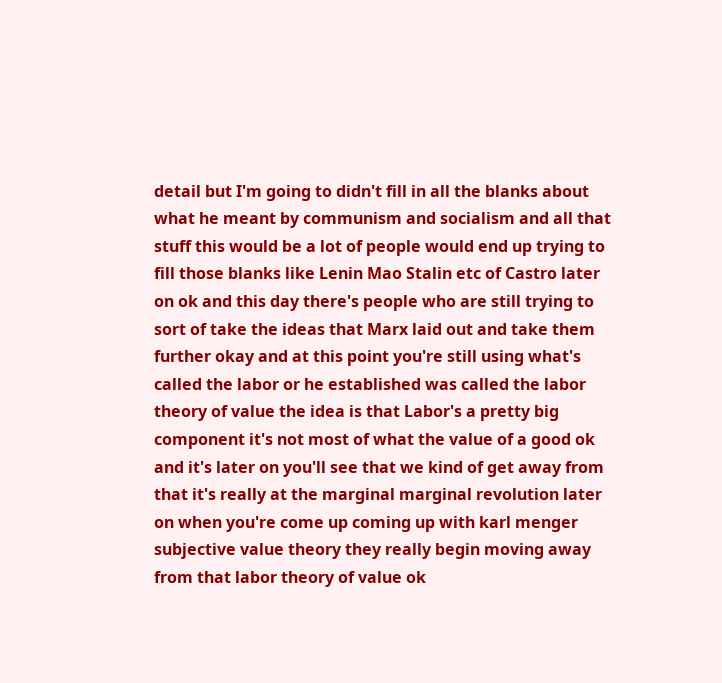detail but I'm going to didn't fill in all the blanks about what he meant by communism and socialism and all that stuff this would be a lot of people would end up trying to fill those blanks like Lenin Mao Stalin etc of Castro later on ok and this day there's people who are still trying to sort of take the ideas that Marx laid out and take them further okay and at this point you're still using what's called the labor or he established was called the labor theory of value the idea is that Labor's a pretty big component it's not most of what the value of a good ok and it's later on you'll see that we kind of get away from that it's really at the marginal marginal revolution later on when you're come up coming up with karl menger subjective value theory they really begin moving away from that labor theory of value ok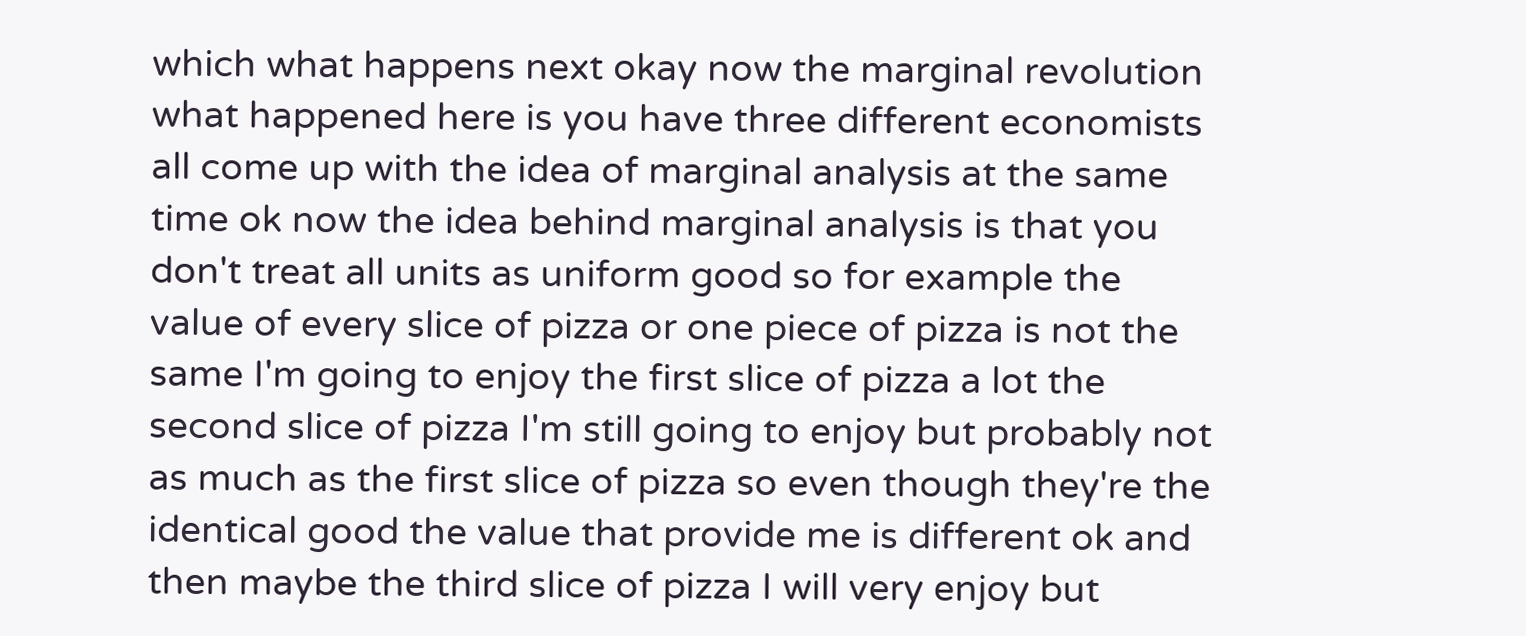which what happens next okay now the marginal revolution what happened here is you have three different economists all come up with the idea of marginal analysis at the same time ok now the idea behind marginal analysis is that you don't treat all units as uniform good so for example the value of every slice of pizza or one piece of pizza is not the same I'm going to enjoy the first slice of pizza a lot the second slice of pizza I'm still going to enjoy but probably not as much as the first slice of pizza so even though they're the identical good the value that provide me is different ok and then maybe the third slice of pizza I will very enjoy but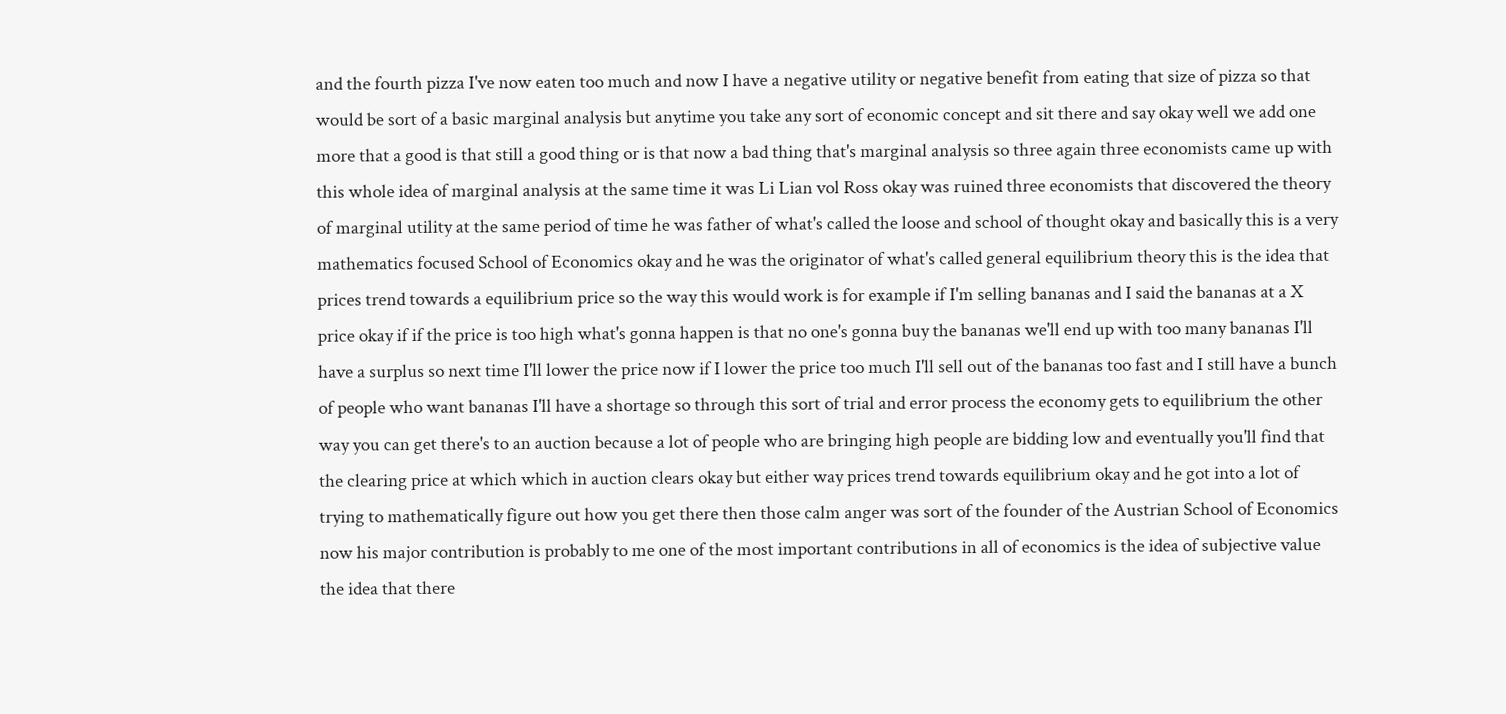and the fourth pizza I've now eaten too much and now I have a negative utility or negative benefit from eating that size of pizza so that would be sort of a basic marginal analysis but anytime you take any sort of economic concept and sit there and say okay well we add one more that a good is that still a good thing or is that now a bad thing that's marginal analysis so three again three economists came up with this whole idea of marginal analysis at the same time it was Li Lian vol Ross okay was ruined three economists that discovered the theory of marginal utility at the same period of time he was father of what's called the loose and school of thought okay and basically this is a very mathematics focused School of Economics okay and he was the originator of what's called general equilibrium theory this is the idea that prices trend towards a equilibrium price so the way this would work is for example if I'm selling bananas and I said the bananas at a X price okay if if the price is too high what's gonna happen is that no one's gonna buy the bananas we'll end up with too many bananas I'll have a surplus so next time I'll lower the price now if I lower the price too much I'll sell out of the bananas too fast and I still have a bunch of people who want bananas I'll have a shortage so through this sort of trial and error process the economy gets to equilibrium the other way you can get there's to an auction because a lot of people who are bringing high people are bidding low and eventually you'll find that the clearing price at which which in auction clears okay but either way prices trend towards equilibrium okay and he got into a lot of trying to mathematically figure out how you get there then those calm anger was sort of the founder of the Austrian School of Economics now his major contribution is probably to me one of the most important contributions in all of economics is the idea of subjective value the idea that there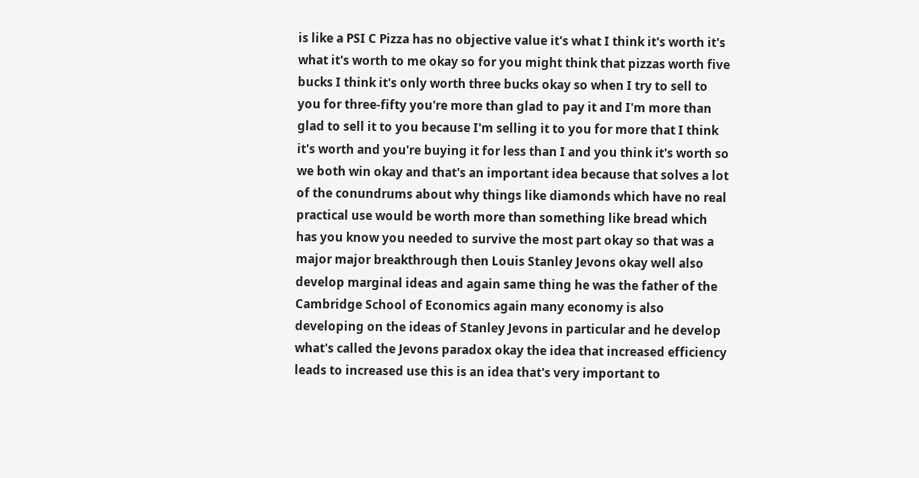is like a PSI C Pizza has no objective value it's what I think it's worth it's what it's worth to me okay so for you might think that pizzas worth five bucks I think it's only worth three bucks okay so when I try to sell to you for three-fifty you're more than glad to pay it and I'm more than glad to sell it to you because I'm selling it to you for more that I think it's worth and you're buying it for less than I and you think it's worth so we both win okay and that's an important idea because that solves a lot of the conundrums about why things like diamonds which have no real practical use would be worth more than something like bread which has you know you needed to survive the most part okay so that was a major major breakthrough then Louis Stanley Jevons okay well also develop marginal ideas and again same thing he was the father of the Cambridge School of Economics again many economy is also developing on the ideas of Stanley Jevons in particular and he develop what's called the Jevons paradox okay the idea that increased efficiency leads to increased use this is an idea that's very important to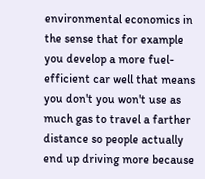environmental economics in the sense that for example you develop a more fuel-efficient car well that means you don't you won't use as much gas to travel a farther distance so people actually end up driving more because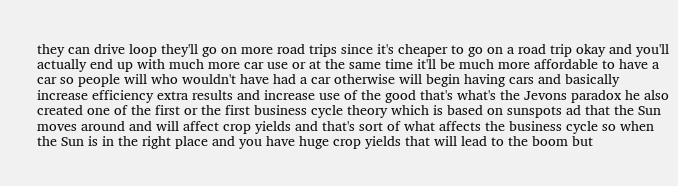they can drive loop they'll go on more road trips since it's cheaper to go on a road trip okay and you'll actually end up with much more car use or at the same time it'll be much more affordable to have a car so people will who wouldn't have had a car otherwise will begin having cars and basically increase efficiency extra results and increase use of the good that's what's the Jevons paradox he also created one of the first or the first business cycle theory which is based on sunspots ad that the Sun moves around and will affect crop yields and that's sort of what affects the business cycle so when the Sun is in the right place and you have huge crop yields that will lead to the boom but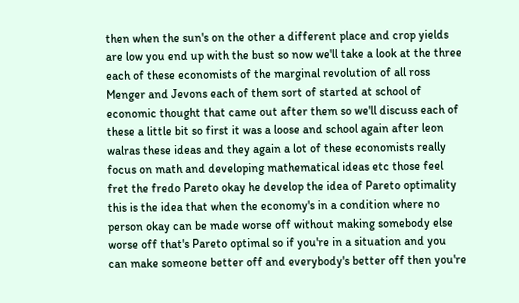then when the sun's on the other a different place and crop yields are low you end up with the bust so now we'll take a look at the three each of these economists of the marginal revolution of all ross Menger and Jevons each of them sort of started at school of economic thought that came out after them so we'll discuss each of these a little bit so first it was a loose and school again after leon walras these ideas and they again a lot of these economists really focus on math and developing mathematical ideas etc those feel fret the fredo Pareto okay he develop the idea of Pareto optimality this is the idea that when the economy's in a condition where no person okay can be made worse off without making somebody else worse off that's Pareto optimal so if you're in a situation and you can make someone better off and everybody's better off then you're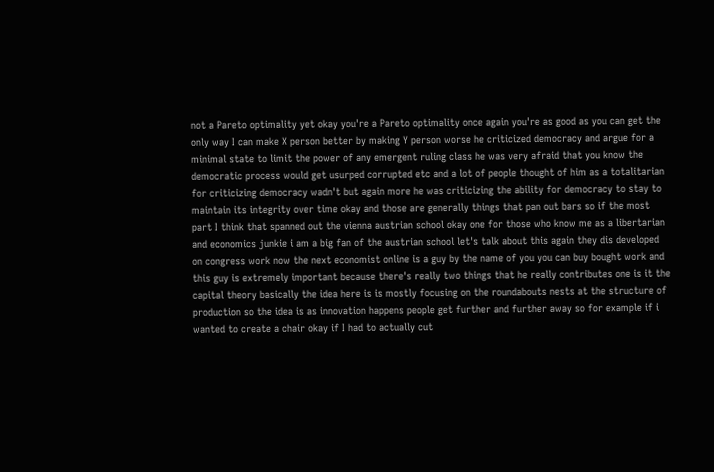not a Pareto optimality yet okay you're a Pareto optimality once again you're as good as you can get the only way I can make X person better by making Y person worse he criticized democracy and argue for a minimal state to limit the power of any emergent ruling class he was very afraid that you know the democratic process would get usurped corrupted etc and a lot of people thought of him as a totalitarian for criticizing democracy wadn't but again more he was criticizing the ability for democracy to stay to maintain its integrity over time okay and those are generally things that pan out bars so if the most part I think that spanned out the vienna austrian school okay one for those who know me as a libertarian and economics junkie i am a big fan of the austrian school let's talk about this again they dis developed on congress work now the next economist online is a guy by the name of you you can buy bought work and this guy is extremely important because there's really two things that he really contributes one is it the capital theory basically the idea here is is mostly focusing on the roundabouts nests at the structure of production so the idea is as innovation happens people get further and further away so for example if i wanted to create a chair okay if I had to actually cut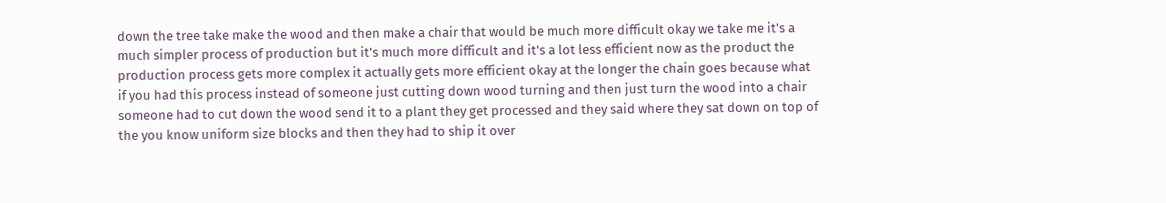down the tree take make the wood and then make a chair that would be much more difficult okay we take me it's a much simpler process of production but it's much more difficult and it's a lot less efficient now as the product the production process gets more complex it actually gets more efficient okay at the longer the chain goes because what if you had this process instead of someone just cutting down wood turning and then just turn the wood into a chair someone had to cut down the wood send it to a plant they get processed and they said where they sat down on top of the you know uniform size blocks and then they had to ship it over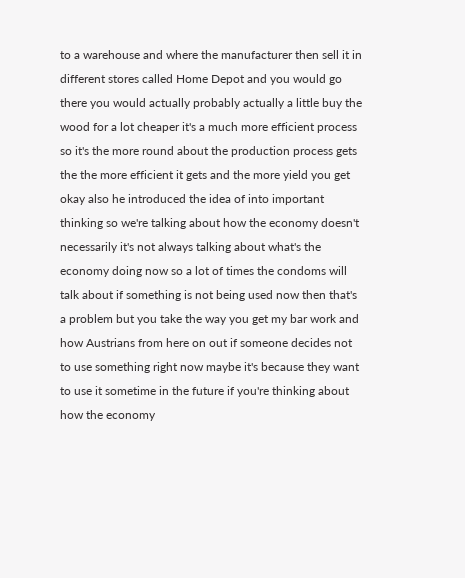to a warehouse and where the manufacturer then sell it in different stores called Home Depot and you would go there you would actually probably actually a little buy the wood for a lot cheaper it's a much more efficient process so it's the more round about the production process gets the the more efficient it gets and the more yield you get okay also he introduced the idea of into important thinking so we're talking about how the economy doesn't necessarily it's not always talking about what's the economy doing now so a lot of times the condoms will talk about if something is not being used now then that's a problem but you take the way you get my bar work and how Austrians from here on out if someone decides not to use something right now maybe it's because they want to use it sometime in the future if you're thinking about how the economy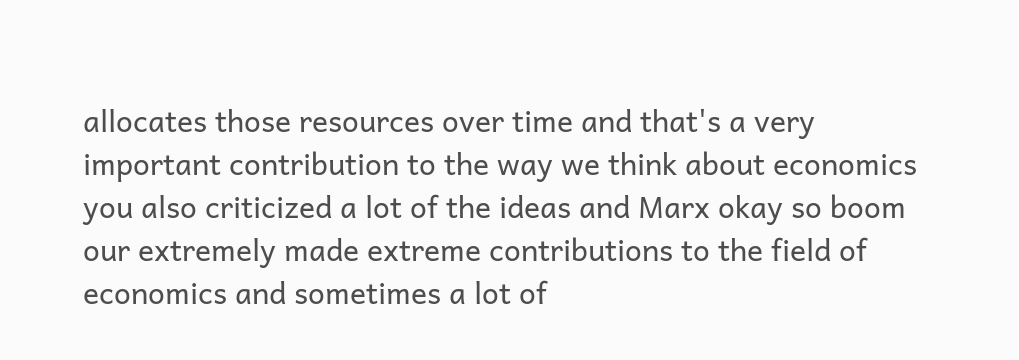allocates those resources over time and that's a very important contribution to the way we think about economics you also criticized a lot of the ideas and Marx okay so boom our extremely made extreme contributions to the field of economics and sometimes a lot of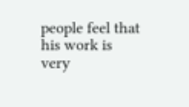people feel that his work is very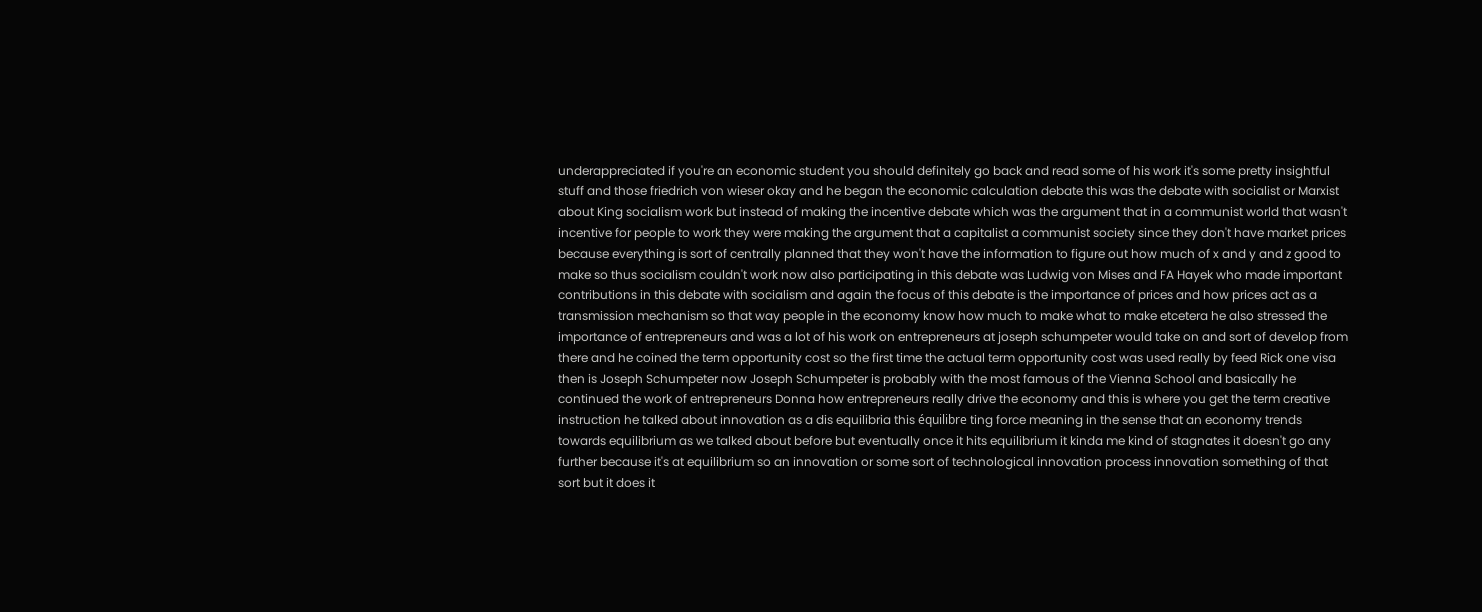underappreciated if you're an economic student you should definitely go back and read some of his work it's some pretty insightful stuff and those friedrich von wieser okay and he began the economic calculation debate this was the debate with socialist or Marxist about King socialism work but instead of making the incentive debate which was the argument that in a communist world that wasn't incentive for people to work they were making the argument that a capitalist a communist society since they don't have market prices because everything is sort of centrally planned that they won't have the information to figure out how much of x and y and z good to make so thus socialism couldn't work now also participating in this debate was Ludwig von Mises and FA Hayek who made important contributions in this debate with socialism and again the focus of this debate is the importance of prices and how prices act as a transmission mechanism so that way people in the economy know how much to make what to make etcetera he also stressed the importance of entrepreneurs and was a lot of his work on entrepreneurs at joseph schumpeter would take on and sort of develop from there and he coined the term opportunity cost so the first time the actual term opportunity cost was used really by feed Rick one visa then is Joseph Schumpeter now Joseph Schumpeter is probably with the most famous of the Vienna School and basically he continued the work of entrepreneurs Donna how entrepreneurs really drive the economy and this is where you get the term creative instruction he talked about innovation as a dis equilibria this équilibre ting force meaning in the sense that an economy trends towards equilibrium as we talked about before but eventually once it hits equilibrium it kinda me kind of stagnates it doesn't go any further because it's at equilibrium so an innovation or some sort of technological innovation process innovation something of that sort but it does it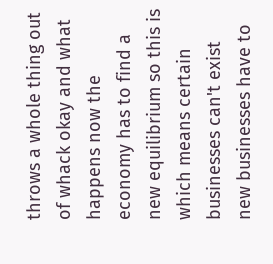throws a whole thing out of whack okay and what happens now the economy has to find a new equilibrium so this is which means certain businesses can't exist new businesses have to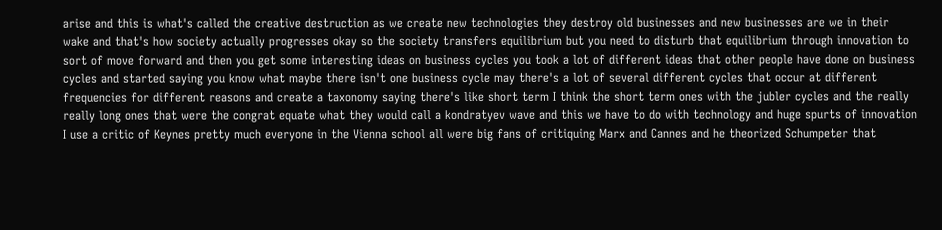arise and this is what's called the creative destruction as we create new technologies they destroy old businesses and new businesses are we in their wake and that's how society actually progresses okay so the society transfers equilibrium but you need to disturb that equilibrium through innovation to sort of move forward and then you get some interesting ideas on business cycles you took a lot of different ideas that other people have done on business cycles and started saying you know what maybe there isn't one business cycle may there's a lot of several different cycles that occur at different frequencies for different reasons and create a taxonomy saying there's like short term I think the short term ones with the jubler cycles and the really really long ones that were the congrat equate what they would call a kondratyev wave and this we have to do with technology and huge spurts of innovation I use a critic of Keynes pretty much everyone in the Vienna school all were big fans of critiquing Marx and Cannes and he theorized Schumpeter that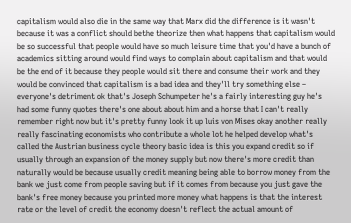capitalism would also die in the same way that Marx did the difference is it wasn't because it was a conflict should bethe theorize then what happens that capitalism would be so successful that people would have so much leisure time that you'd have a bunch of academics sitting around would find ways to complain about capitalism and that would be the end of it because they people would sit there and consume their work and they would be convinced that capitalism is a bad idea and they'll try something else – everyone's detriment ok that's Joseph Schumpeter he's a fairly interesting guy he's had some funny quotes there's one about about him and a horse that I can't really remember right now but it's pretty funny look it up luis von Mises okay another really really fascinating economists who contribute a whole lot he helped develop what's called the Austrian business cycle theory basic idea is this you expand credit so if usually through an expansion of the money supply but now there's more credit than naturally would be because usually credit meaning being able to borrow money from the bank we just come from people saving but if it comes from because you just gave the bank's free money because you printed more money what happens is that the interest rate or the level of credit the economy doesn't reflect the actual amount of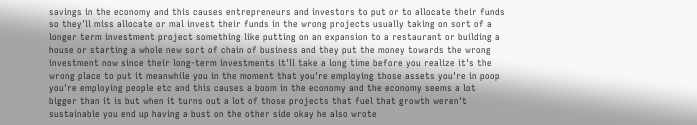savings in the economy and this causes entrepreneurs and investors to put or to allocate their funds so they'll miss allocate or mal invest their funds in the wrong projects usually taking on sort of a longer term investment project something like putting on an expansion to a restaurant or building a house or starting a whole new sort of chain of business and they put the money towards the wrong investment now since their long-term investments it'll take a long time before you realize it's the wrong place to put it meanwhile you in the moment that you're employing those assets you're in poop you're employing people etc and this causes a boom in the economy and the economy seems a lot bigger than it is but when it turns out a lot of those projects that fuel that growth weren't sustainable you end up having a bust on the other side okay he also wrote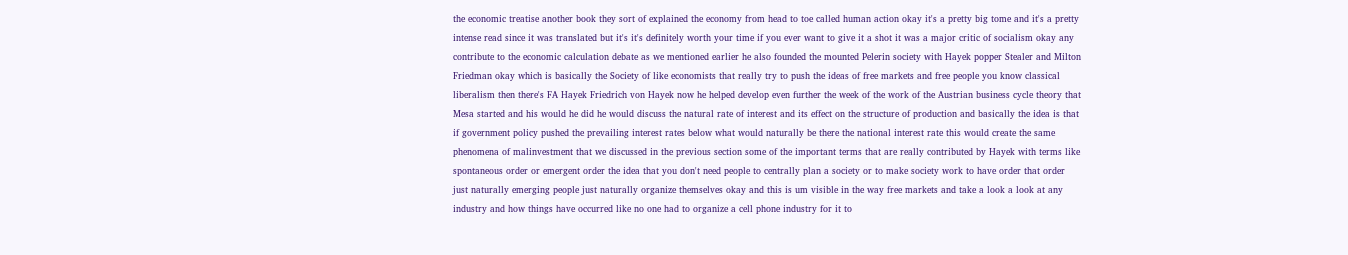the economic treatise another book they sort of explained the economy from head to toe called human action okay it's a pretty big tome and it's a pretty intense read since it was translated but it's it's definitely worth your time if you ever want to give it a shot it was a major critic of socialism okay any contribute to the economic calculation debate as we mentioned earlier he also founded the mounted Pelerin society with Hayek popper Stealer and Milton Friedman okay which is basically the Society of like economists that really try to push the ideas of free markets and free people you know classical liberalism then there's FA Hayek Friedrich von Hayek now he helped develop even further the week of the work of the Austrian business cycle theory that Mesa started and his would he did he would discuss the natural rate of interest and its effect on the structure of production and basically the idea is that if government policy pushed the prevailing interest rates below what would naturally be there the national interest rate this would create the same phenomena of malinvestment that we discussed in the previous section some of the important terms that are really contributed by Hayek with terms like spontaneous order or emergent order the idea that you don't need people to centrally plan a society or to make society work to have order that order just naturally emerging people just naturally organize themselves okay and this is um visible in the way free markets and take a look a look at any industry and how things have occurred like no one had to organize a cell phone industry for it to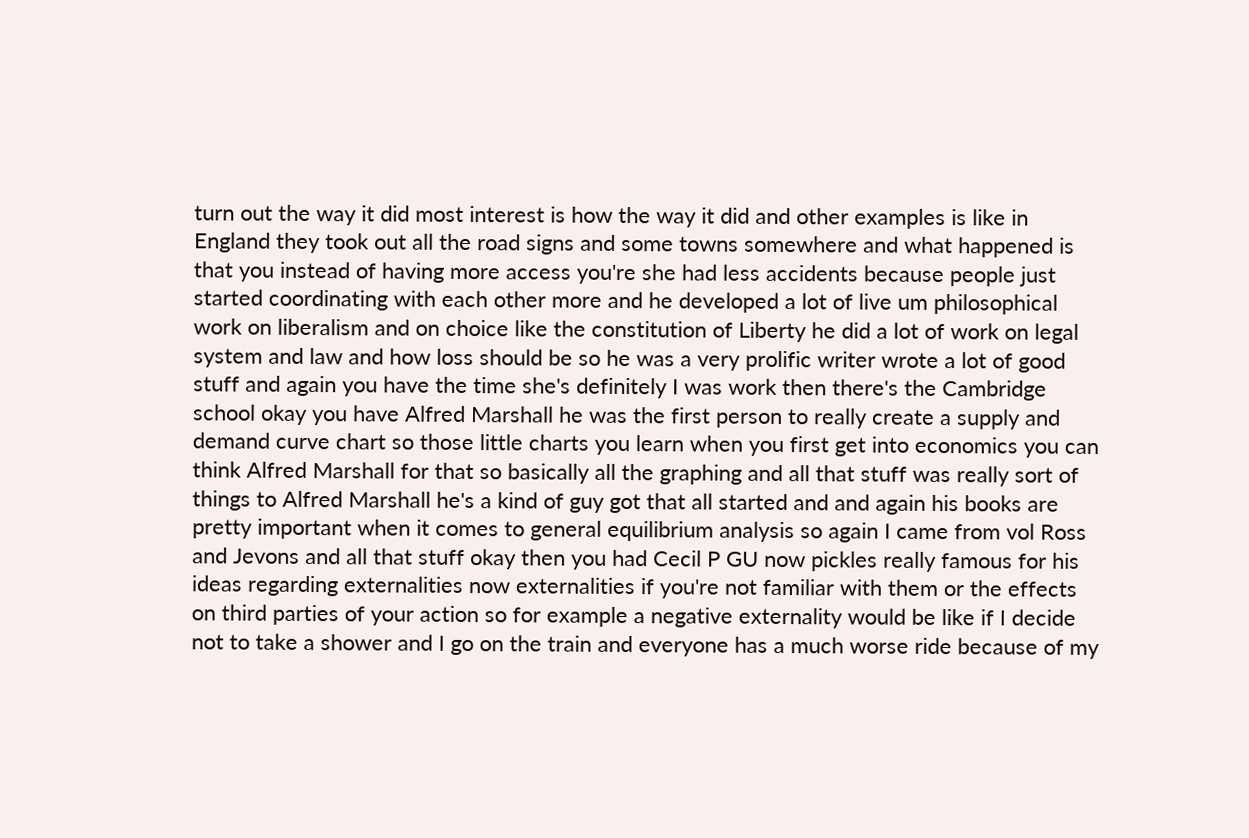turn out the way it did most interest is how the way it did and other examples is like in England they took out all the road signs and some towns somewhere and what happened is that you instead of having more access you're she had less accidents because people just started coordinating with each other more and he developed a lot of live um philosophical work on liberalism and on choice like the constitution of Liberty he did a lot of work on legal system and law and how loss should be so he was a very prolific writer wrote a lot of good stuff and again you have the time she's definitely I was work then there's the Cambridge school okay you have Alfred Marshall he was the first person to really create a supply and demand curve chart so those little charts you learn when you first get into economics you can think Alfred Marshall for that so basically all the graphing and all that stuff was really sort of things to Alfred Marshall he's a kind of guy got that all started and and again his books are pretty important when it comes to general equilibrium analysis so again I came from vol Ross and Jevons and all that stuff okay then you had Cecil P GU now pickles really famous for his ideas regarding externalities now externalities if you're not familiar with them or the effects on third parties of your action so for example a negative externality would be like if I decide not to take a shower and I go on the train and everyone has a much worse ride because of my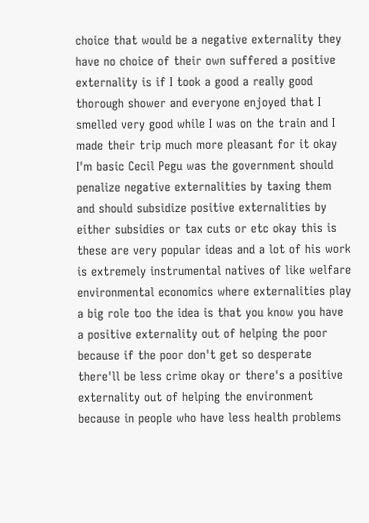choice that would be a negative externality they have no choice of their own suffered a positive externality is if I took a good a really good thorough shower and everyone enjoyed that I smelled very good while I was on the train and I made their trip much more pleasant for it okay I'm basic Cecil Pegu was the government should penalize negative externalities by taxing them and should subsidize positive externalities by either subsidies or tax cuts or etc okay this is these are very popular ideas and a lot of his work is extremely instrumental natives of like welfare environmental economics where externalities play a big role too the idea is that you know you have a positive externality out of helping the poor because if the poor don't get so desperate there'll be less crime okay or there's a positive externality out of helping the environment because in people who have less health problems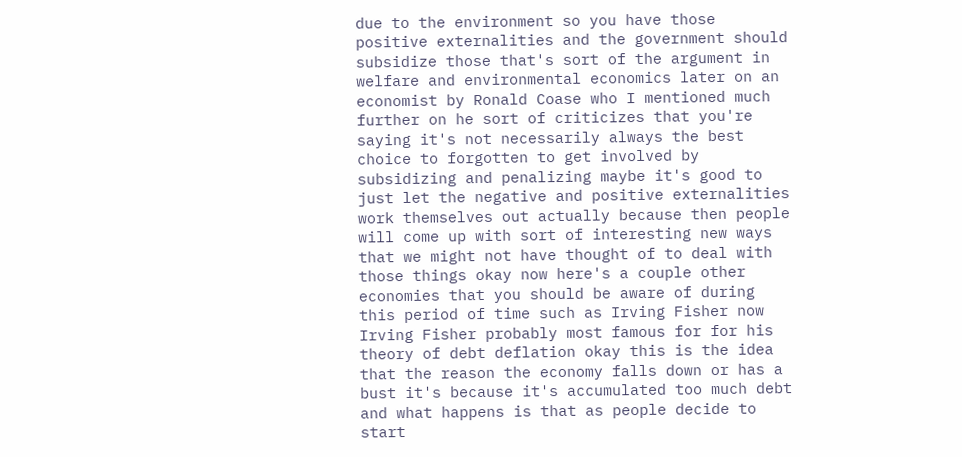due to the environment so you have those positive externalities and the government should subsidize those that's sort of the argument in welfare and environmental economics later on an economist by Ronald Coase who I mentioned much further on he sort of criticizes that you're saying it's not necessarily always the best choice to forgotten to get involved by subsidizing and penalizing maybe it's good to just let the negative and positive externalities work themselves out actually because then people will come up with sort of interesting new ways that we might not have thought of to deal with those things okay now here's a couple other economies that you should be aware of during this period of time such as Irving Fisher now Irving Fisher probably most famous for for his theory of debt deflation okay this is the idea that the reason the economy falls down or has a bust it's because it's accumulated too much debt and what happens is that as people decide to start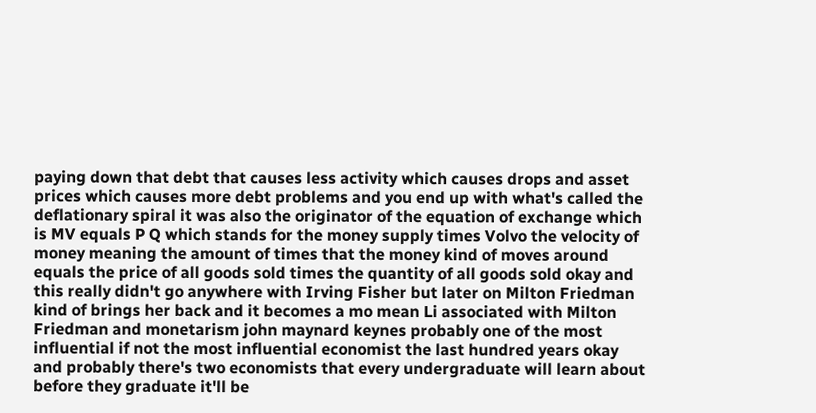paying down that debt that causes less activity which causes drops and asset prices which causes more debt problems and you end up with what's called the deflationary spiral it was also the originator of the equation of exchange which is MV equals P Q which stands for the money supply times Volvo the velocity of money meaning the amount of times that the money kind of moves around equals the price of all goods sold times the quantity of all goods sold okay and this really didn't go anywhere with Irving Fisher but later on Milton Friedman kind of brings her back and it becomes a mo mean Li associated with Milton Friedman and monetarism john maynard keynes probably one of the most influential if not the most influential economist the last hundred years okay and probably there's two economists that every undergraduate will learn about before they graduate it'll be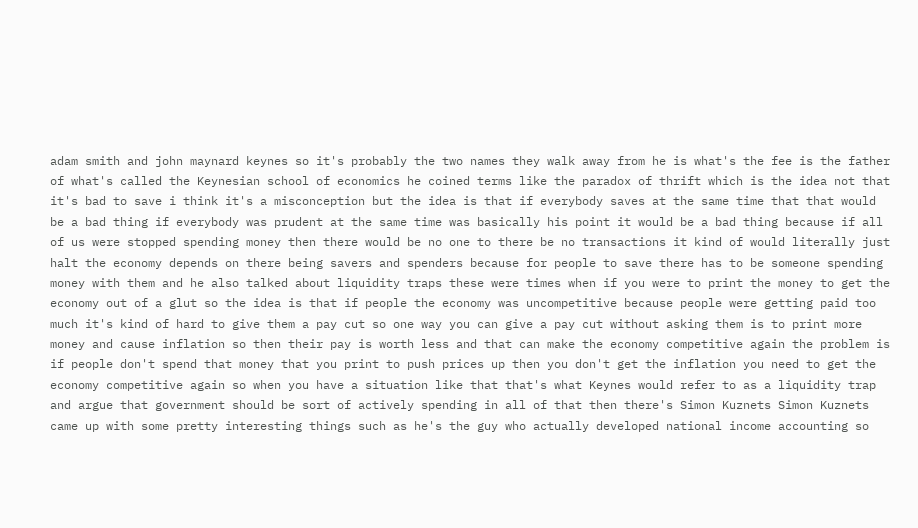adam smith and john maynard keynes so it's probably the two names they walk away from he is what's the fee is the father of what's called the Keynesian school of economics he coined terms like the paradox of thrift which is the idea not that it's bad to save i think it's a misconception but the idea is that if everybody saves at the same time that that would be a bad thing if everybody was prudent at the same time was basically his point it would be a bad thing because if all of us were stopped spending money then there would be no one to there be no transactions it kind of would literally just halt the economy depends on there being savers and spenders because for people to save there has to be someone spending money with them and he also talked about liquidity traps these were times when if you were to print the money to get the economy out of a glut so the idea is that if people the economy was uncompetitive because people were getting paid too much it's kind of hard to give them a pay cut so one way you can give a pay cut without asking them is to print more money and cause inflation so then their pay is worth less and that can make the economy competitive again the problem is if people don't spend that money that you print to push prices up then you don't get the inflation you need to get the economy competitive again so when you have a situation like that that's what Keynes would refer to as a liquidity trap and argue that government should be sort of actively spending in all of that then there's Simon Kuznets Simon Kuznets came up with some pretty interesting things such as he's the guy who actually developed national income accounting so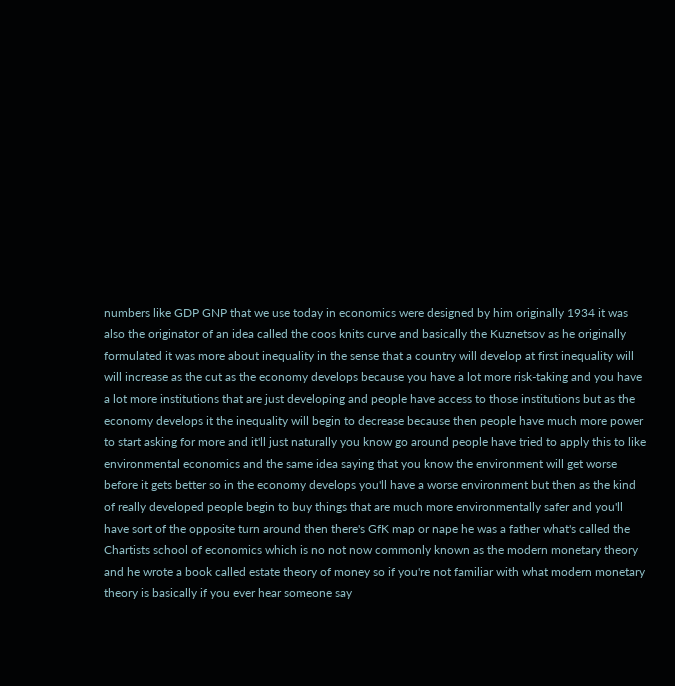numbers like GDP GNP that we use today in economics were designed by him originally 1934 it was also the originator of an idea called the coos knits curve and basically the Kuznetsov as he originally formulated it was more about inequality in the sense that a country will develop at first inequality will will increase as the cut as the economy develops because you have a lot more risk-taking and you have a lot more institutions that are just developing and people have access to those institutions but as the economy develops it the inequality will begin to decrease because then people have much more power to start asking for more and it'll just naturally you know go around people have tried to apply this to like environmental economics and the same idea saying that you know the environment will get worse before it gets better so in the economy develops you'll have a worse environment but then as the kind of really developed people begin to buy things that are much more environmentally safer and you'll have sort of the opposite turn around then there's GfK map or nape he was a father what's called the Chartists school of economics which is no not now commonly known as the modern monetary theory and he wrote a book called estate theory of money so if you're not familiar with what modern monetary theory is basically if you ever hear someone say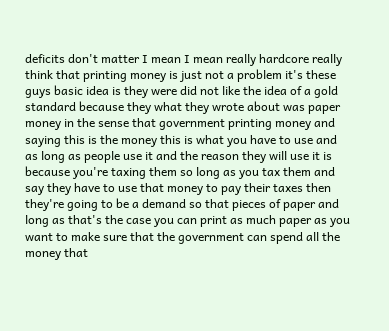deficits don't matter I mean I mean really hardcore really think that printing money is just not a problem it's these guys basic idea is they were did not like the idea of a gold standard because they what they wrote about was paper money in the sense that government printing money and saying this is the money this is what you have to use and as long as people use it and the reason they will use it is because you're taxing them so long as you tax them and say they have to use that money to pay their taxes then they're going to be a demand so that pieces of paper and long as that's the case you can print as much paper as you want to make sure that the government can spend all the money that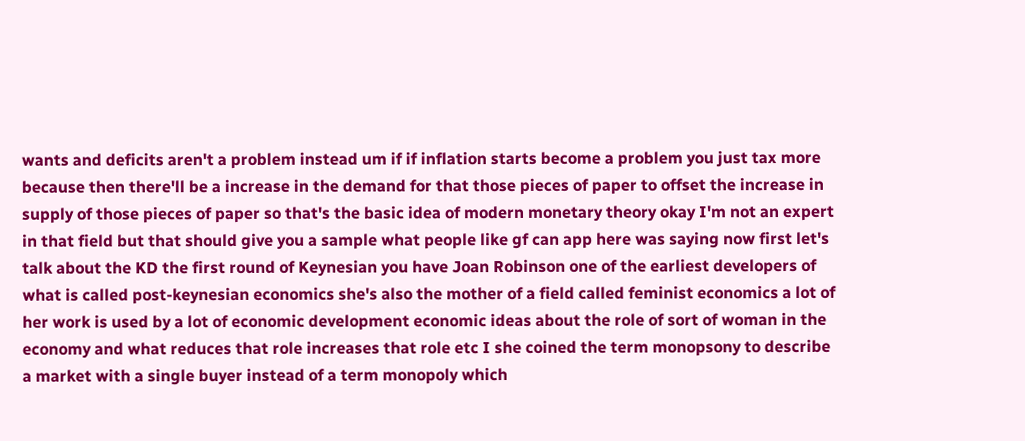wants and deficits aren't a problem instead um if if inflation starts become a problem you just tax more because then there'll be a increase in the demand for that those pieces of paper to offset the increase in supply of those pieces of paper so that's the basic idea of modern monetary theory okay I'm not an expert in that field but that should give you a sample what people like gf can app here was saying now first let's talk about the KD the first round of Keynesian you have Joan Robinson one of the earliest developers of what is called post-keynesian economics she's also the mother of a field called feminist economics a lot of her work is used by a lot of economic development economic ideas about the role of sort of woman in the economy and what reduces that role increases that role etc I she coined the term monopsony to describe a market with a single buyer instead of a term monopoly which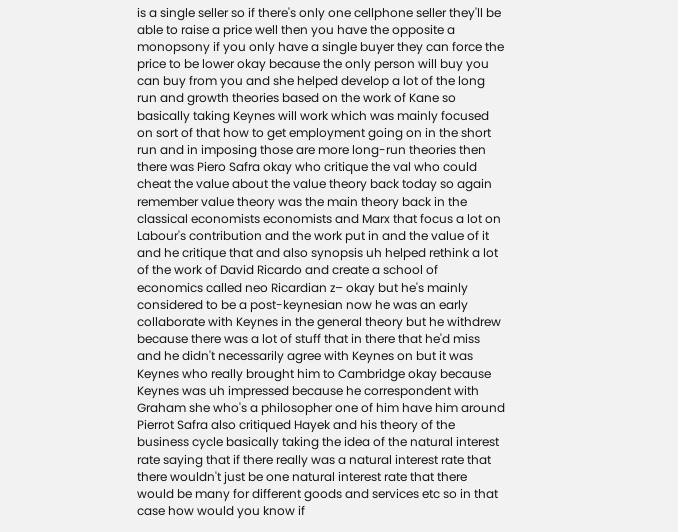is a single seller so if there's only one cellphone seller they'll be able to raise a price well then you have the opposite a monopsony if you only have a single buyer they can force the price to be lower okay because the only person will buy you can buy from you and she helped develop a lot of the long run and growth theories based on the work of Kane so basically taking Keynes will work which was mainly focused on sort of that how to get employment going on in the short run and in imposing those are more long-run theories then there was Piero Safra okay who critique the val who could cheat the value about the value theory back today so again remember value theory was the main theory back in the classical economists economists and Marx that focus a lot on Labour's contribution and the work put in and the value of it and he critique that and also synopsis uh helped rethink a lot of the work of David Ricardo and create a school of economics called neo Ricardian z– okay but he's mainly considered to be a post-keynesian now he was an early collaborate with Keynes in the general theory but he withdrew because there was a lot of stuff that in there that he'd miss and he didn't necessarily agree with Keynes on but it was Keynes who really brought him to Cambridge okay because Keynes was uh impressed because he correspondent with Graham she who's a philosopher one of him have him around Pierrot Safra also critiqued Hayek and his theory of the business cycle basically taking the idea of the natural interest rate saying that if there really was a natural interest rate that there wouldn't just be one natural interest rate that there would be many for different goods and services etc so in that case how would you know if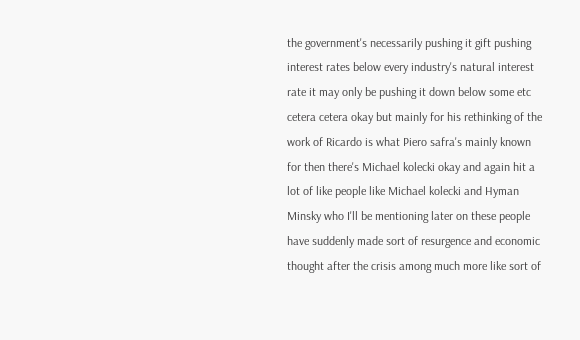the government's necessarily pushing it gift pushing interest rates below every industry's natural interest rate it may only be pushing it down below some etc cetera cetera okay but mainly for his rethinking of the work of Ricardo is what Piero safra's mainly known for then there's Michael kolecki okay and again hit a lot of like people like Michael kolecki and Hyman Minsky who I'll be mentioning later on these people have suddenly made sort of resurgence and economic thought after the crisis among much more like sort of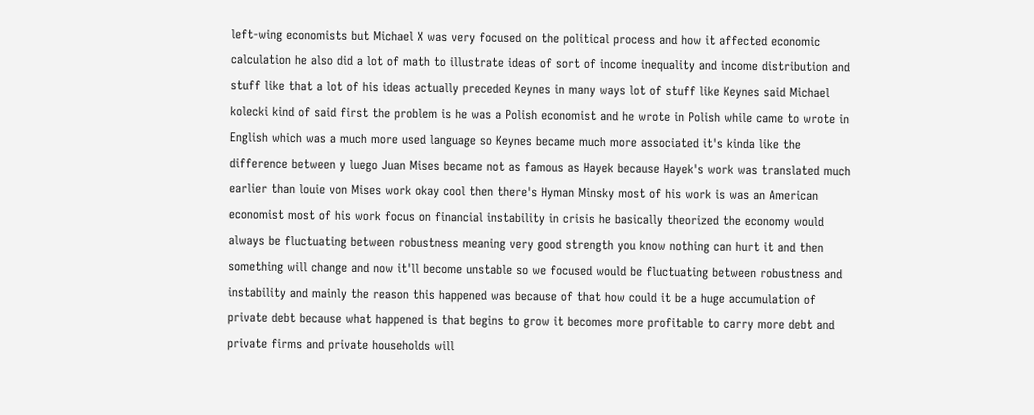left-wing economists but Michael X was very focused on the political process and how it affected economic calculation he also did a lot of math to illustrate ideas of sort of income inequality and income distribution and stuff like that a lot of his ideas actually preceded Keynes in many ways lot of stuff like Keynes said Michael kolecki kind of said first the problem is he was a Polish economist and he wrote in Polish while came to wrote in English which was a much more used language so Keynes became much more associated it's kinda like the difference between y luego Juan Mises became not as famous as Hayek because Hayek's work was translated much earlier than louie von Mises work okay cool then there's Hyman Minsky most of his work is was an American economist most of his work focus on financial instability in crisis he basically theorized the economy would always be fluctuating between robustness meaning very good strength you know nothing can hurt it and then something will change and now it'll become unstable so we focused would be fluctuating between robustness and instability and mainly the reason this happened was because of that how could it be a huge accumulation of private debt because what happened is that begins to grow it becomes more profitable to carry more debt and private firms and private households will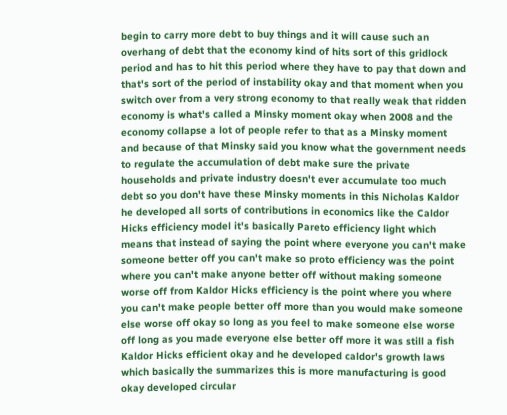begin to carry more debt to buy things and it will cause such an overhang of debt that the economy kind of hits sort of this gridlock period and has to hit this period where they have to pay that down and that's sort of the period of instability okay and that moment when you switch over from a very strong economy to that really weak that ridden economy is what's called a Minsky moment okay when 2008 and the economy collapse a lot of people refer to that as a Minsky moment and because of that Minsky said you know what the government needs to regulate the accumulation of debt make sure the private households and private industry doesn't ever accumulate too much debt so you don't have these Minsky moments in this Nicholas Kaldor he developed all sorts of contributions in economics like the Caldor Hicks efficiency model it's basically Pareto efficiency light which means that instead of saying the point where everyone you can't make someone better off you can't make so proto efficiency was the point where you can't make anyone better off without making someone worse off from Kaldor Hicks efficiency is the point where you where you can't make people better off more than you would make someone else worse off okay so long as you feel to make someone else worse off long as you made everyone else better off more it was still a fish Kaldor Hicks efficient okay and he developed caldor's growth laws which basically the summarizes this is more manufacturing is good okay developed circular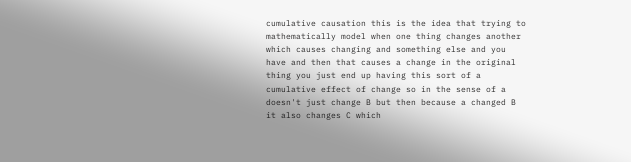cumulative causation this is the idea that trying to mathematically model when one thing changes another which causes changing and something else and you have and then that causes a change in the original thing you just end up having this sort of a cumulative effect of change so in the sense of a doesn't just change B but then because a changed B it also changes C which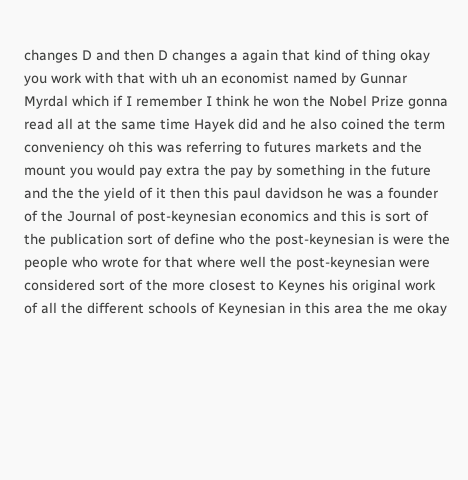changes D and then D changes a again that kind of thing okay you work with that with uh an economist named by Gunnar Myrdal which if I remember I think he won the Nobel Prize gonna read all at the same time Hayek did and he also coined the term conveniency oh this was referring to futures markets and the mount you would pay extra the pay by something in the future and the the yield of it then this paul davidson he was a founder of the Journal of post-keynesian economics and this is sort of the publication sort of define who the post-keynesian is were the people who wrote for that where well the post-keynesian were considered sort of the more closest to Keynes his original work of all the different schools of Keynesian in this area the me okay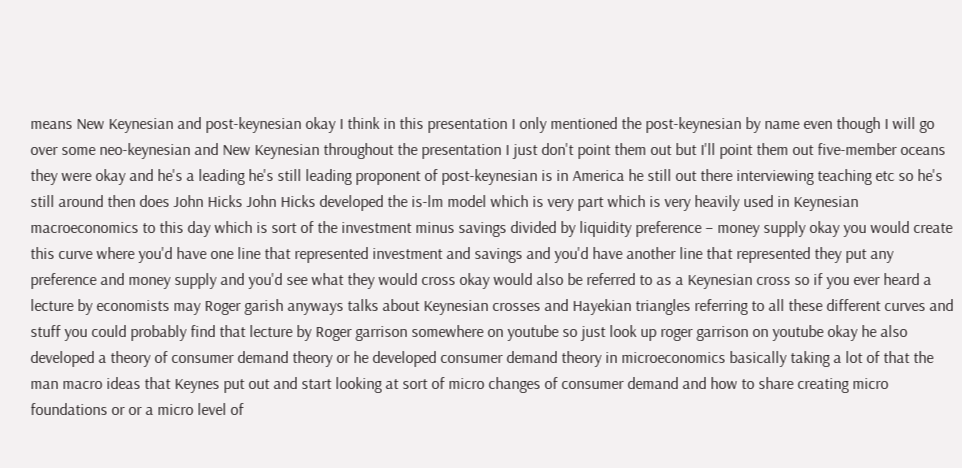means New Keynesian and post-keynesian okay I think in this presentation I only mentioned the post-keynesian by name even though I will go over some neo-keynesian and New Keynesian throughout the presentation I just don't point them out but I'll point them out five-member oceans they were okay and he's a leading he's still leading proponent of post-keynesian is in America he still out there interviewing teaching etc so he's still around then does John Hicks John Hicks developed the is-lm model which is very part which is very heavily used in Keynesian macroeconomics to this day which is sort of the investment minus savings divided by liquidity preference – money supply okay you would create this curve where you'd have one line that represented investment and savings and you'd have another line that represented they put any preference and money supply and you'd see what they would cross okay would also be referred to as a Keynesian cross so if you ever heard a lecture by economists may Roger garish anyways talks about Keynesian crosses and Hayekian triangles referring to all these different curves and stuff you could probably find that lecture by Roger garrison somewhere on youtube so just look up roger garrison on youtube okay he also developed a theory of consumer demand theory or he developed consumer demand theory in microeconomics basically taking a lot of that the man macro ideas that Keynes put out and start looking at sort of micro changes of consumer demand and how to share creating micro foundations or or a micro level of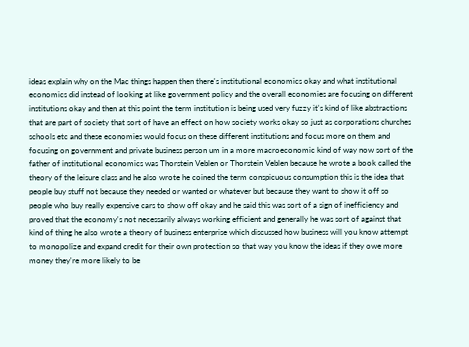ideas explain why on the Mac things happen then there's institutional economics okay and what institutional economics did instead of looking at like government policy and the overall economies are focusing on different institutions okay and then at this point the term institution is being used very fuzzy it's kind of like abstractions that are part of society that sort of have an effect on how society works okay so just as corporations churches schools etc and these economies would focus on these different institutions and focus more on them and focusing on government and private business person um in a more macroeconomic kind of way now sort of the father of institutional economics was Thorstein Veblen or Thorstein Veblen because he wrote a book called the theory of the leisure class and he also wrote he coined the term conspicuous consumption this is the idea that people buy stuff not because they needed or wanted or whatever but because they want to show it off so people who buy really expensive cars to show off okay and he said this was sort of a sign of inefficiency and proved that the economy's not necessarily always working efficient and generally he was sort of against that kind of thing he also wrote a theory of business enterprise which discussed how business will you know attempt to monopolize and expand credit for their own protection so that way you know the ideas if they owe more money they're more likely to be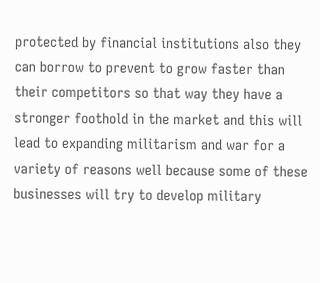protected by financial institutions also they can borrow to prevent to grow faster than their competitors so that way they have a stronger foothold in the market and this will lead to expanding militarism and war for a variety of reasons well because some of these businesses will try to develop military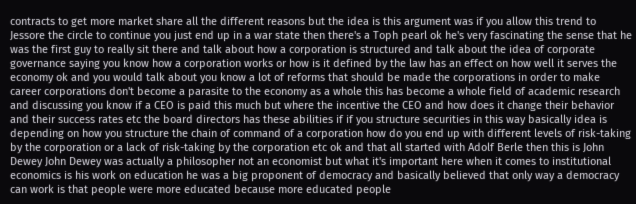contracts to get more market share all the different reasons but the idea is this argument was if you allow this trend to Jessore the circle to continue you just end up in a war state then there's a Toph pearl ok he's very fascinating the sense that he was the first guy to really sit there and talk about how a corporation is structured and talk about the idea of corporate governance saying you know how a corporation works or how is it defined by the law has an effect on how well it serves the economy ok and you would talk about you know a lot of reforms that should be made the corporations in order to make career corporations don't become a parasite to the economy as a whole this has become a whole field of academic research and discussing you know if a CEO is paid this much but where the incentive the CEO and how does it change their behavior and their success rates etc the board directors has these abilities if if you structure securities in this way basically idea is depending on how you structure the chain of command of a corporation how do you end up with different levels of risk-taking by the corporation or a lack of risk-taking by the corporation etc ok and that all started with Adolf Berle then this is John Dewey John Dewey was actually a philosopher not an economist but what it's important here when it comes to institutional economics is his work on education he was a big proponent of democracy and basically believed that only way a democracy can work is that people were more educated because more educated people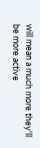will mean a much more they'll be more active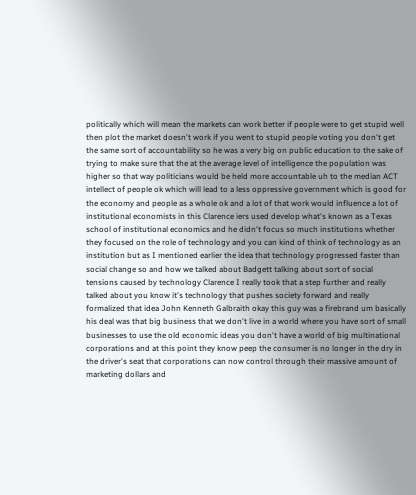politically which will mean the markets can work better if people were to get stupid well then plot the market doesn't work if you went to stupid people voting you don't get the same sort of accountability so he was a very big on public education to the sake of trying to make sure that the at the average level of intelligence the population was higher so that way politicians would be held more accountable uh to the median ACT intellect of people ok which will lead to a less oppressive government which is good for the economy and people as a whole ok and a lot of that work would influence a lot of institutional economists in this Clarence iers used develop what's known as a Texas school of institutional economics and he didn't focus so much institutions whether they focused on the role of technology and you can kind of think of technology as an institution but as I mentioned earlier the idea that technology progressed faster than social change so and how we talked about Badgett talking about sort of social tensions caused by technology Clarence I really took that a step further and really talked about you know it's technology that pushes society forward and really formalized that idea John Kenneth Galbraith okay this guy was a firebrand um basically his deal was that big business that we don't live in a world where you have sort of small businesses to use the old economic ideas you don't have a world of big multinational corporations and at this point they know peep the consumer is no longer in the dry in the driver's seat that corporations can now control through their massive amount of marketing dollars and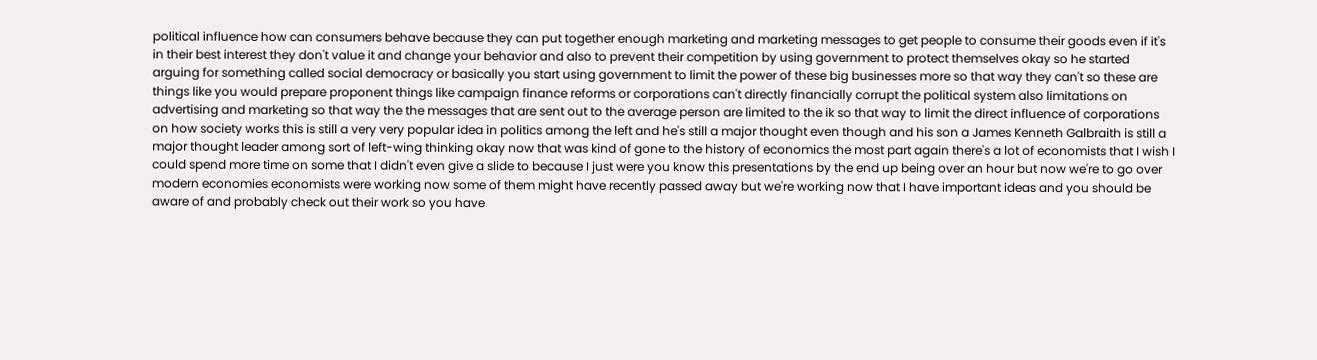political influence how can consumers behave because they can put together enough marketing and marketing messages to get people to consume their goods even if it's in their best interest they don't value it and change your behavior and also to prevent their competition by using government to protect themselves okay so he started arguing for something called social democracy or basically you start using government to limit the power of these big businesses more so that way they can't so these are things like you would prepare proponent things like campaign finance reforms or corporations can't directly financially corrupt the political system also limitations on advertising and marketing so that way the the messages that are sent out to the average person are limited to the ik so that way to limit the direct influence of corporations on how society works this is still a very very popular idea in politics among the left and he's still a major thought even though and his son a James Kenneth Galbraith is still a major thought leader among sort of left-wing thinking okay now that was kind of gone to the history of economics the most part again there's a lot of economists that I wish I could spend more time on some that I didn't even give a slide to because I just were you know this presentations by the end up being over an hour but now we're to go over modern economies economists were working now some of them might have recently passed away but we're working now that I have important ideas and you should be aware of and probably check out their work so you have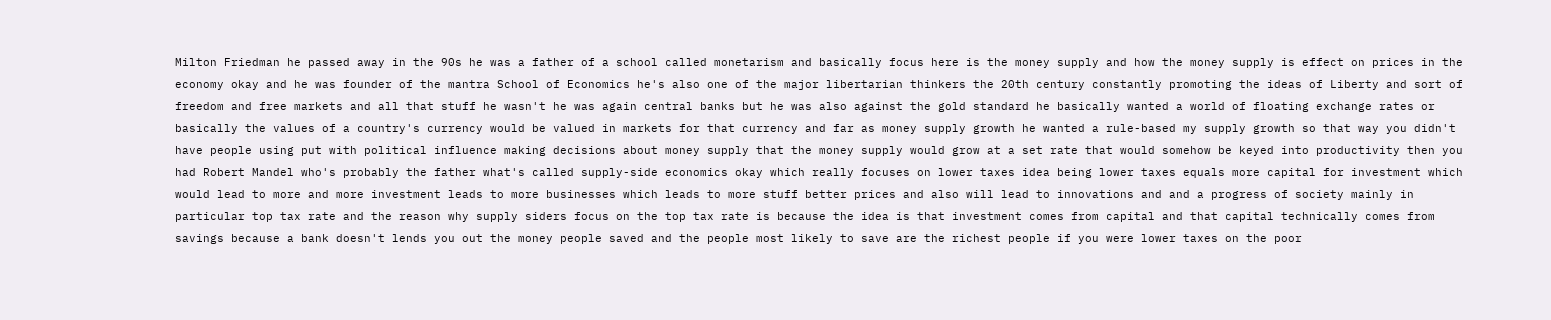Milton Friedman he passed away in the 90s he was a father of a school called monetarism and basically focus here is the money supply and how the money supply is effect on prices in the economy okay and he was founder of the mantra School of Economics he's also one of the major libertarian thinkers the 20th century constantly promoting the ideas of Liberty and sort of freedom and free markets and all that stuff he wasn't he was again central banks but he was also against the gold standard he basically wanted a world of floating exchange rates or basically the values of a country's currency would be valued in markets for that currency and far as money supply growth he wanted a rule-based my supply growth so that way you didn't have people using put with political influence making decisions about money supply that the money supply would grow at a set rate that would somehow be keyed into productivity then you had Robert Mandel who's probably the father what's called supply-side economics okay which really focuses on lower taxes idea being lower taxes equals more capital for investment which would lead to more and more investment leads to more businesses which leads to more stuff better prices and also will lead to innovations and and a progress of society mainly in particular top tax rate and the reason why supply siders focus on the top tax rate is because the idea is that investment comes from capital and that capital technically comes from savings because a bank doesn't lends you out the money people saved and the people most likely to save are the richest people if you were lower taxes on the poor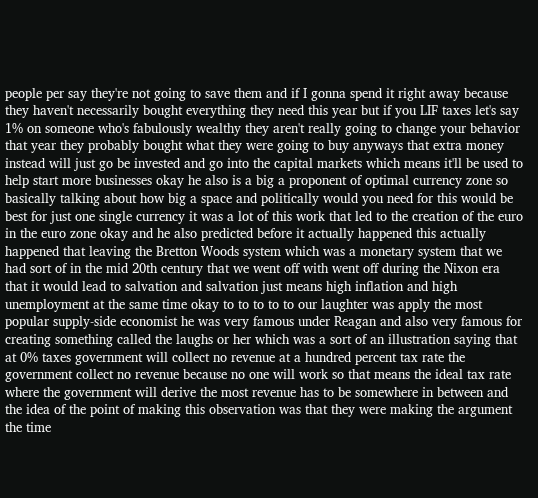people per say they're not going to save them and if I gonna spend it right away because they haven't necessarily bought everything they need this year but if you LIF taxes let's say 1% on someone who's fabulously wealthy they aren't really going to change your behavior that year they probably bought what they were going to buy anyways that extra money instead will just go be invested and go into the capital markets which means it'll be used to help start more businesses okay he also is a big a proponent of optimal currency zone so basically talking about how big a space and politically would you need for this would be best for just one single currency it was a lot of this work that led to the creation of the euro in the euro zone okay and he also predicted before it actually happened this actually happened that leaving the Bretton Woods system which was a monetary system that we had sort of in the mid 20th century that we went off with went off during the Nixon era that it would lead to salvation and salvation just means high inflation and high unemployment at the same time okay to to to to to our laughter was apply the most popular supply-side economist he was very famous under Reagan and also very famous for creating something called the laughs or her which was a sort of an illustration saying that at 0% taxes government will collect no revenue at a hundred percent tax rate the government collect no revenue because no one will work so that means the ideal tax rate where the government will derive the most revenue has to be somewhere in between and the idea of the point of making this observation was that they were making the argument the time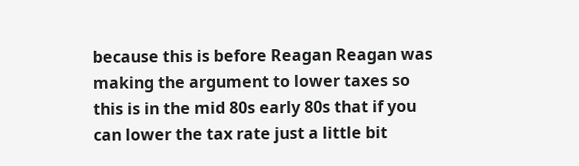because this is before Reagan Reagan was making the argument to lower taxes so this is in the mid 80s early 80s that if you can lower the tax rate just a little bit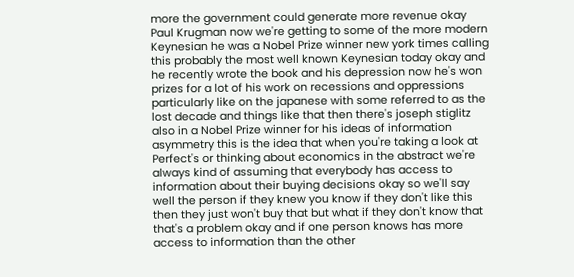more the government could generate more revenue okay Paul Krugman now we're getting to some of the more modern Keynesian he was a Nobel Prize winner new york times calling this probably the most well known Keynesian today okay and he recently wrote the book and his depression now he's won prizes for a lot of his work on recessions and oppressions particularly like on the japanese with some referred to as the lost decade and things like that then there's joseph stiglitz also in a Nobel Prize winner for his ideas of information asymmetry this is the idea that when you're taking a look at Perfect's or thinking about economics in the abstract we're always kind of assuming that everybody has access to information about their buying decisions okay so we'll say well the person if they knew you know if they don't like this then they just won't buy that but what if they don't know that that's a problem okay and if one person knows has more access to information than the other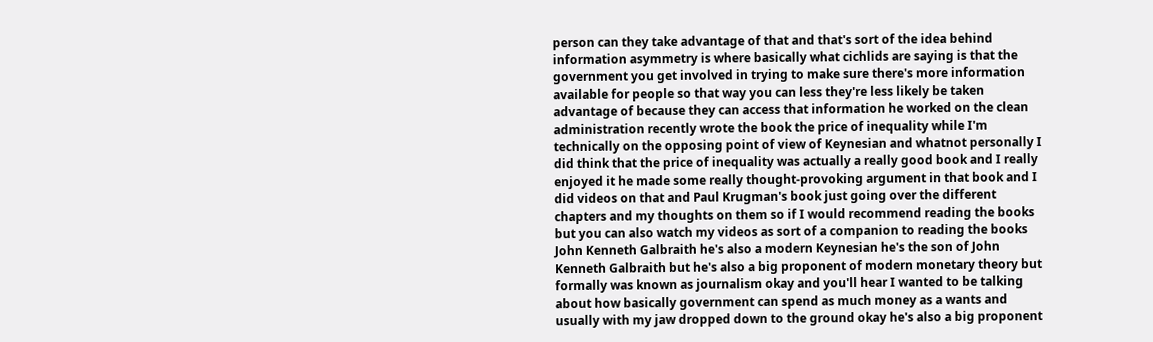person can they take advantage of that and that's sort of the idea behind information asymmetry is where basically what cichlids are saying is that the government you get involved in trying to make sure there's more information available for people so that way you can less they're less likely be taken advantage of because they can access that information he worked on the clean administration recently wrote the book the price of inequality while I'm technically on the opposing point of view of Keynesian and whatnot personally I did think that the price of inequality was actually a really good book and I really enjoyed it he made some really thought-provoking argument in that book and I did videos on that and Paul Krugman's book just going over the different chapters and my thoughts on them so if I would recommend reading the books but you can also watch my videos as sort of a companion to reading the books John Kenneth Galbraith he's also a modern Keynesian he's the son of John Kenneth Galbraith but he's also a big proponent of modern monetary theory but formally was known as journalism okay and you'll hear I wanted to be talking about how basically government can spend as much money as a wants and usually with my jaw dropped down to the ground okay he's also a big proponent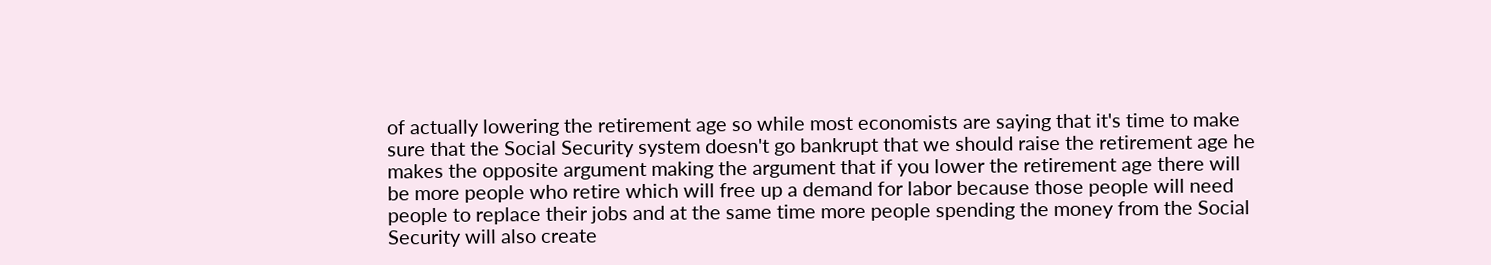of actually lowering the retirement age so while most economists are saying that it's time to make sure that the Social Security system doesn't go bankrupt that we should raise the retirement age he makes the opposite argument making the argument that if you lower the retirement age there will be more people who retire which will free up a demand for labor because those people will need people to replace their jobs and at the same time more people spending the money from the Social Security will also create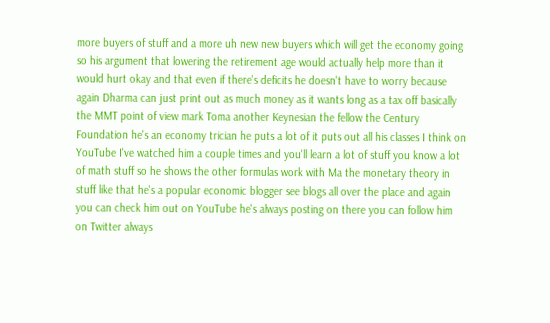more buyers of stuff and a more uh new new buyers which will get the economy going so his argument that lowering the retirement age would actually help more than it would hurt okay and that even if there's deficits he doesn't have to worry because again Dharma can just print out as much money as it wants long as a tax off basically the MMT point of view mark Toma another Keynesian the fellow the Century Foundation he's an economy trician he puts a lot of it puts out all his classes I think on YouTube I've watched him a couple times and you'll learn a lot of stuff you know a lot of math stuff so he shows the other formulas work with Ma the monetary theory in stuff like that he's a popular economic blogger see blogs all over the place and again you can check him out on YouTube he's always posting on there you can follow him on Twitter always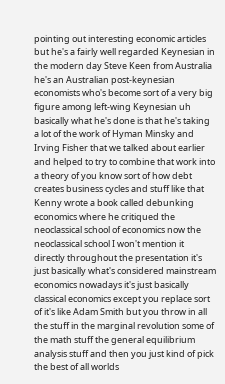pointing out interesting economic articles but he's a fairly well regarded Keynesian in the modern day Steve Keen from Australia he's an Australian post-keynesian economists who's become sort of a very big figure among left-wing Keynesian uh basically what he's done is that he's taking a lot of the work of Hyman Minsky and Irving Fisher that we talked about earlier and helped to try to combine that work into a theory of you know sort of how debt creates business cycles and stuff like that Kenny wrote a book called debunking economics where he critiqued the neoclassical school of economics now the neoclassical school I won't mention it directly throughout the presentation it's just basically what's considered mainstream economics nowadays it's just basically classical economics except you replace sort of it's like Adam Smith but you throw in all the stuff in the marginal revolution some of the math stuff the general equilibrium analysis stuff and then you just kind of pick the best of all worlds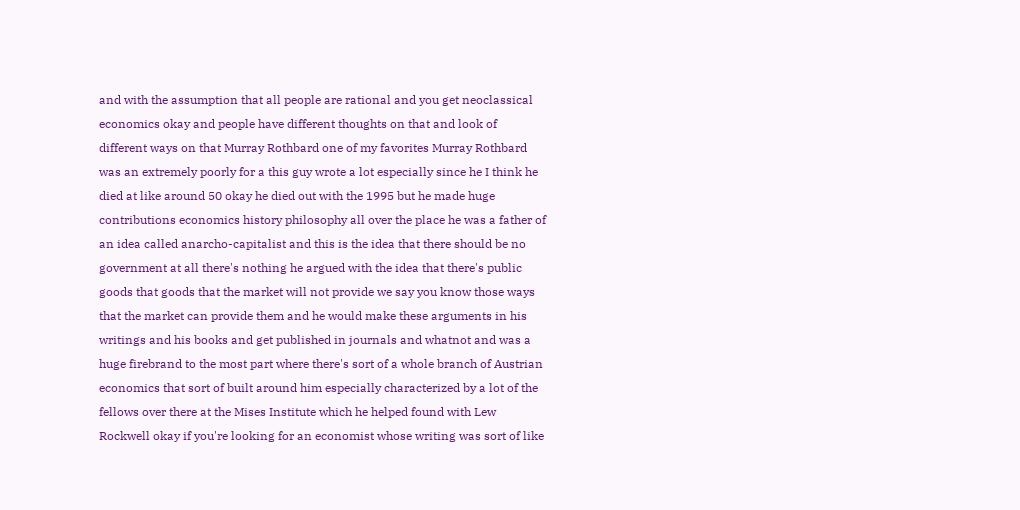and with the assumption that all people are rational and you get neoclassical economics okay and people have different thoughts on that and look of different ways on that Murray Rothbard one of my favorites Murray Rothbard was an extremely poorly for a this guy wrote a lot especially since he I think he died at like around 50 okay he died out with the 1995 but he made huge contributions economics history philosophy all over the place he was a father of an idea called anarcho-capitalist and this is the idea that there should be no government at all there's nothing he argued with the idea that there's public goods that goods that the market will not provide we say you know those ways that the market can provide them and he would make these arguments in his writings and his books and get published in journals and whatnot and was a huge firebrand to the most part where there's sort of a whole branch of Austrian economics that sort of built around him especially characterized by a lot of the fellows over there at the Mises Institute which he helped found with Lew Rockwell okay if you're looking for an economist whose writing was sort of like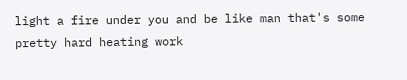light a fire under you and be like man that's some pretty hard heating work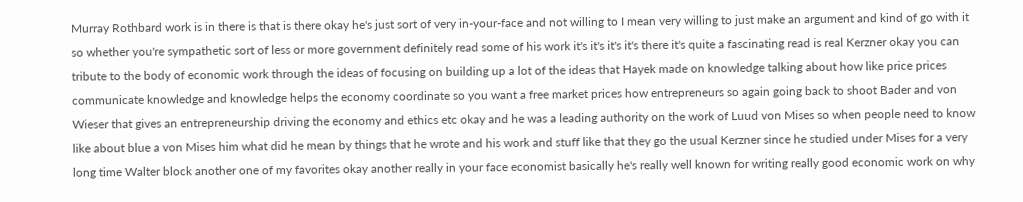Murray Rothbard work is in there is that is there okay he's just sort of very in-your-face and not willing to I mean very willing to just make an argument and kind of go with it so whether you're sympathetic sort of less or more government definitely read some of his work it's it's it's it's there it's quite a fascinating read is real Kerzner okay you can tribute to the body of economic work through the ideas of focusing on building up a lot of the ideas that Hayek made on knowledge talking about how like price prices communicate knowledge and knowledge helps the economy coordinate so you want a free market prices how entrepreneurs so again going back to shoot Bader and von Wieser that gives an entrepreneurship driving the economy and ethics etc okay and he was a leading authority on the work of Luud von Mises so when people need to know like about blue a von Mises him what did he mean by things that he wrote and his work and stuff like that they go the usual Kerzner since he studied under Mises for a very long time Walter block another one of my favorites okay another really in your face economist basically he's really well known for writing really good economic work on why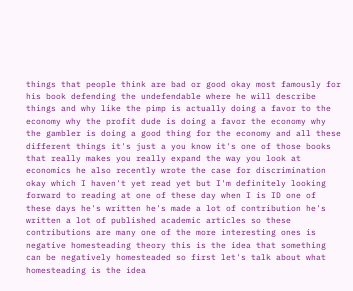things that people think are bad or good okay most famously for his book defending the undefendable where he will describe things and why like the pimp is actually doing a favor to the economy why the profit dude is doing a favor the economy why the gambler is doing a good thing for the economy and all these different things it's just a you know it's one of those books that really makes you really expand the way you look at economics he also recently wrote the case for discrimination okay which I haven't yet read yet but I'm definitely looking forward to reading at one of these day when I is ID one of these days he's written he's made a lot of contribution he's written a lot of published academic articles so these contributions are many one of the more interesting ones is negative homesteading theory this is the idea that something can be negatively homesteaded so first let's talk about what homesteading is the idea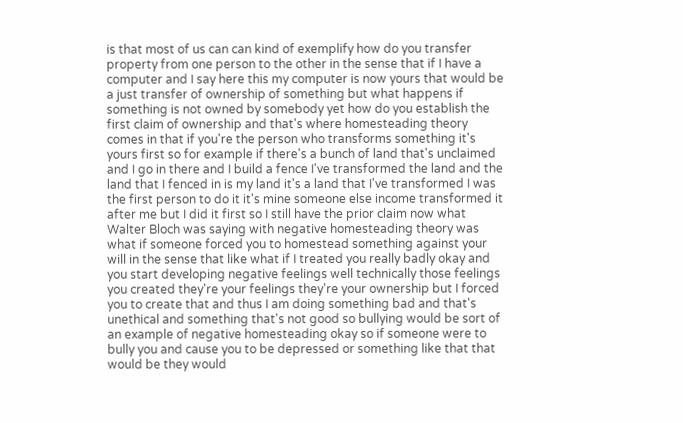is that most of us can can kind of exemplify how do you transfer property from one person to the other in the sense that if I have a computer and I say here this my computer is now yours that would be a just transfer of ownership of something but what happens if something is not owned by somebody yet how do you establish the first claim of ownership and that's where homesteading theory comes in that if you're the person who transforms something it's yours first so for example if there's a bunch of land that's unclaimed and I go in there and I build a fence I've transformed the land and the land that I fenced in is my land it's a land that I've transformed I was the first person to do it it's mine someone else income transformed it after me but I did it first so I still have the prior claim now what Walter Bloch was saying with negative homesteading theory was what if someone forced you to homestead something against your will in the sense that like what if I treated you really badly okay and you start developing negative feelings well technically those feelings you created they're your feelings they're your ownership but I forced you to create that and thus I am doing something bad and that's unethical and something that's not good so bullying would be sort of an example of negative homesteading okay so if someone were to bully you and cause you to be depressed or something like that that would be they would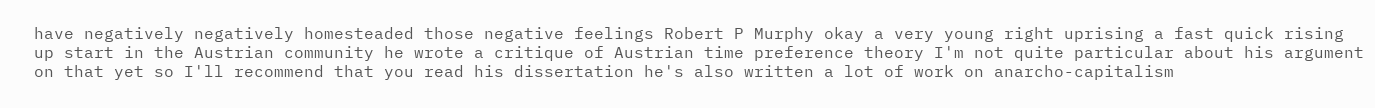have negatively negatively homesteaded those negative feelings Robert P Murphy okay a very young right uprising a fast quick rising up start in the Austrian community he wrote a critique of Austrian time preference theory I'm not quite particular about his argument on that yet so I'll recommend that you read his dissertation he's also written a lot of work on anarcho-capitalism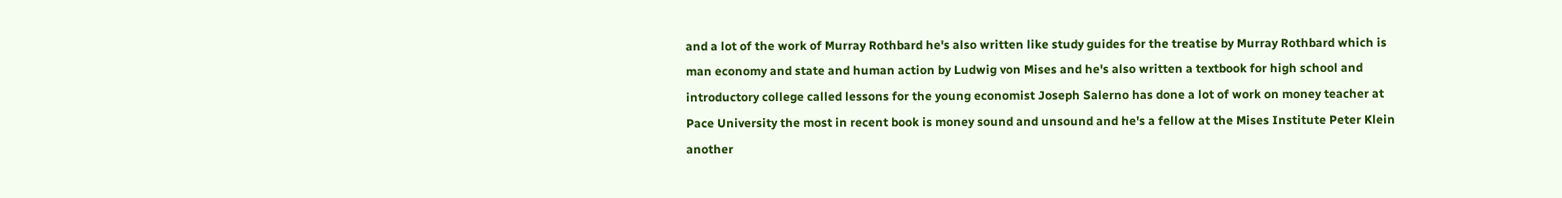and a lot of the work of Murray Rothbard he's also written like study guides for the treatise by Murray Rothbard which is man economy and state and human action by Ludwig von Mises and he's also written a textbook for high school and introductory college called lessons for the young economist Joseph Salerno has done a lot of work on money teacher at Pace University the most in recent book is money sound and unsound and he's a fellow at the Mises Institute Peter Klein another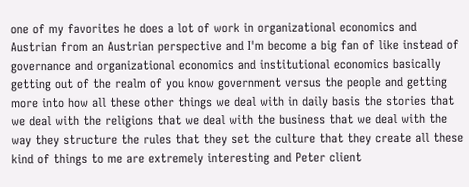one of my favorites he does a lot of work in organizational economics and Austrian from an Austrian perspective and I'm become a big fan of like instead of governance and organizational economics and institutional economics basically getting out of the realm of you know government versus the people and getting more into how all these other things we deal with in daily basis the stories that we deal with the religions that we deal with the business that we deal with the way they structure the rules that they set the culture that they create all these kind of things to me are extremely interesting and Peter client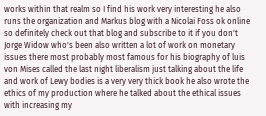works within that realm so I find his work very interesting he also runs the organization and Markus blog with a Nicolai Foss ok online so definitely check out that blog and subscribe to it if you don't Jorge Widow who's been also written a lot of work on monetary issues there most probably most famous for his biography of luis von Mises called the last night liberalism just talking about the life and work of Lewy bodies is a very very thick book he also wrote the ethics of my production where he talked about the ethical issues with increasing my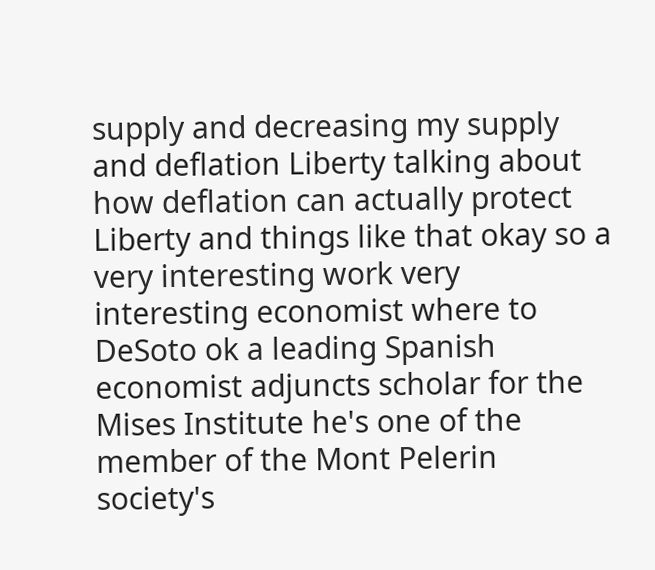supply and decreasing my supply and deflation Liberty talking about how deflation can actually protect Liberty and things like that okay so a very interesting work very interesting economist where to DeSoto ok a leading Spanish economist adjuncts scholar for the Mises Institute he's one of the member of the Mont Pelerin society's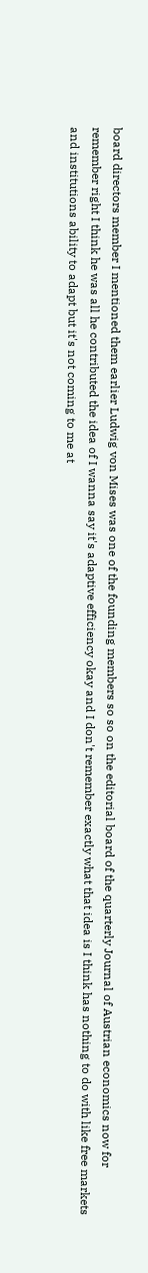board directors member I mentioned them earlier Ludwig von Mises was one of the founding members so so on the editorial board of the quarterly Journal of Austrian economics now for remember right I think he was all he contributed the idea of I wanna say it's adaptive efficiency okay and I don't remember exactly what that idea is I think has nothing to do with like free markets and institutions ability to adapt but it's not coming to me at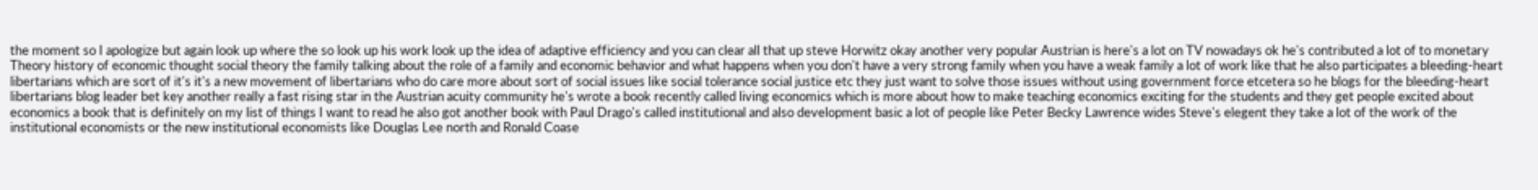the moment so I apologize but again look up where the so look up his work look up the idea of adaptive efficiency and you can clear all that up steve Horwitz okay another very popular Austrian is here's a lot on TV nowadays ok he's contributed a lot of to monetary Theory history of economic thought social theory the family talking about the role of a family and economic behavior and what happens when you don't have a very strong family when you have a weak family a lot of work like that he also participates a bleeding-heart libertarians which are sort of it's it's a new movement of libertarians who do care more about sort of social issues like social tolerance social justice etc they just want to solve those issues without using government force etcetera so he blogs for the bleeding-heart libertarians blog leader bet key another really a fast rising star in the Austrian acuity community he's wrote a book recently called living economics which is more about how to make teaching economics exciting for the students and they get people excited about economics a book that is definitely on my list of things I want to read he also got another book with Paul Drago's called institutional and also development basic a lot of people like Peter Becky Lawrence wides Steve's elegent they take a lot of the work of the institutional economists or the new institutional economists like Douglas Lee north and Ronald Coase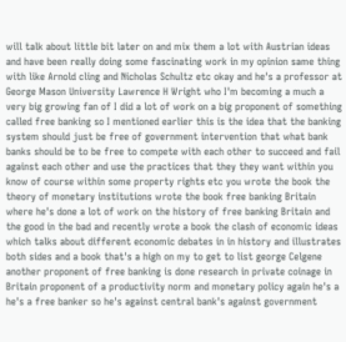will talk about little bit later on and mix them a lot with Austrian ideas and have been really doing some fascinating work in my opinion same thing with like Arnold cling and Nicholas Schultz etc okay and he's a professor at George Mason University Lawrence H Wright who I'm becoming a much a very big growing fan of I did a lot of work on a big proponent of something called free banking so I mentioned earlier this is the idea that the banking system should just be free of government intervention that what bank banks should be to be free to compete with each other to succeed and fail against each other and use the practices that they they want within you know of course within some property rights etc you wrote the book the theory of monetary institutions wrote the book free banking Britain where he's done a lot of work on the history of free banking Britain and the good in the bad and recently wrote a book the clash of economic ideas which talks about different economic debates in in history and illustrates both sides and a book that's a high on my to get to list george Celgene another proponent of free banking is done research in private coinage in Britain proponent of a productivity norm and monetary policy again he's a he's a free banker so he's against central bank's against government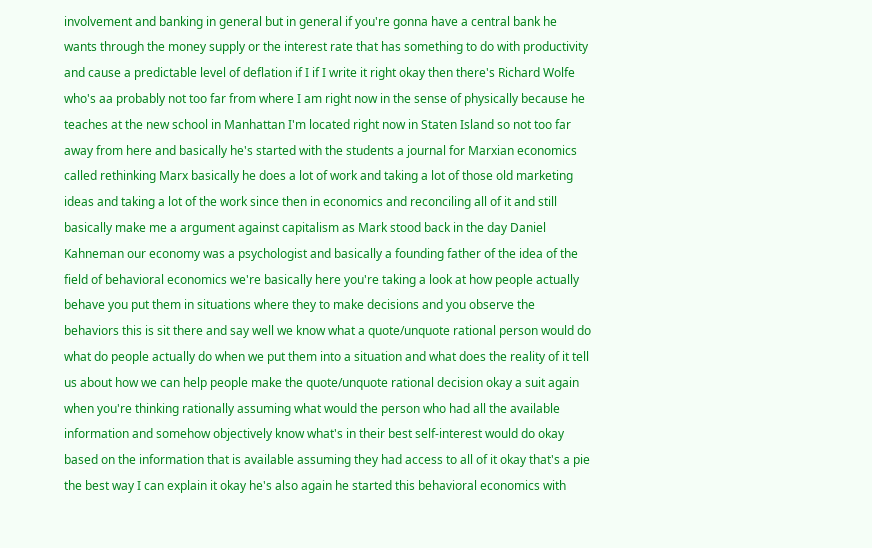involvement and banking in general but in general if you're gonna have a central bank he wants through the money supply or the interest rate that has something to do with productivity and cause a predictable level of deflation if I if I write it right okay then there's Richard Wolfe who's aa probably not too far from where I am right now in the sense of physically because he teaches at the new school in Manhattan I'm located right now in Staten Island so not too far away from here and basically he's started with the students a journal for Marxian economics called rethinking Marx basically he does a lot of work and taking a lot of those old marketing ideas and taking a lot of the work since then in economics and reconciling all of it and still basically make me a argument against capitalism as Mark stood back in the day Daniel Kahneman our economy was a psychologist and basically a founding father of the idea of the field of behavioral economics we're basically here you're taking a look at how people actually behave you put them in situations where they to make decisions and you observe the behaviors this is sit there and say well we know what a quote/unquote rational person would do what do people actually do when we put them into a situation and what does the reality of it tell us about how we can help people make the quote/unquote rational decision okay a suit again when you're thinking rationally assuming what would the person who had all the available information and somehow objectively know what's in their best self-interest would do okay based on the information that is available assuming they had access to all of it okay that's a pie the best way I can explain it okay he's also again he started this behavioral economics with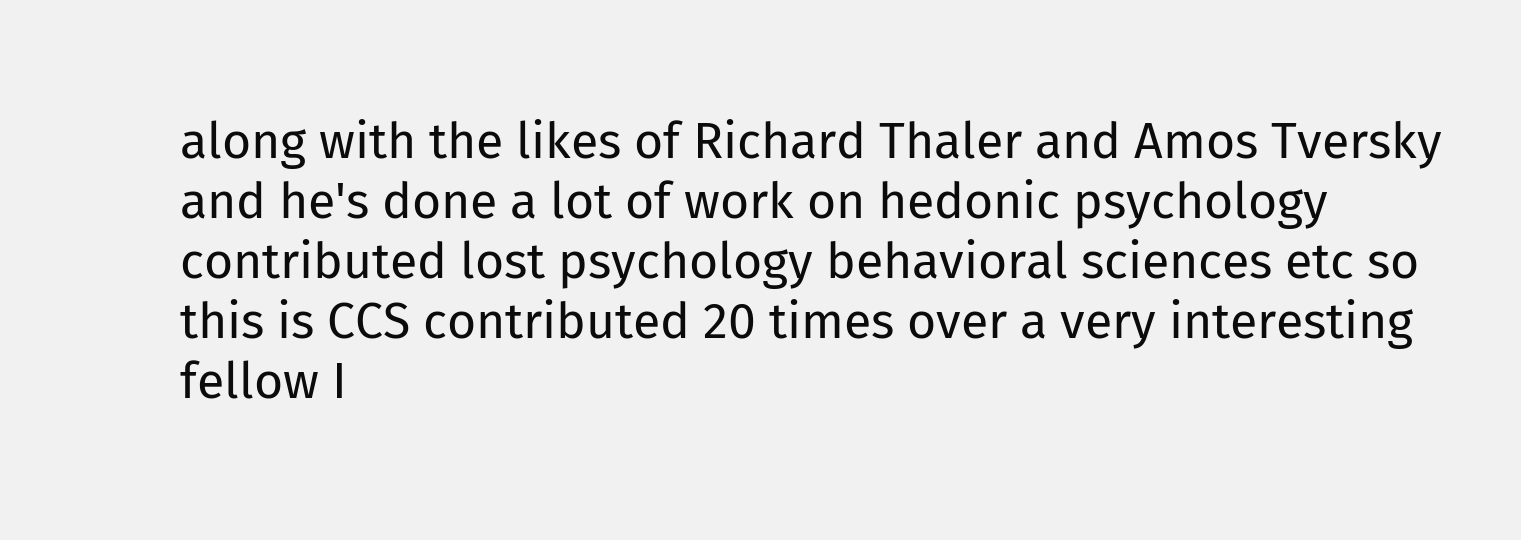along with the likes of Richard Thaler and Amos Tversky and he's done a lot of work on hedonic psychology contributed lost psychology behavioral sciences etc so this is CCS contributed 20 times over a very interesting fellow I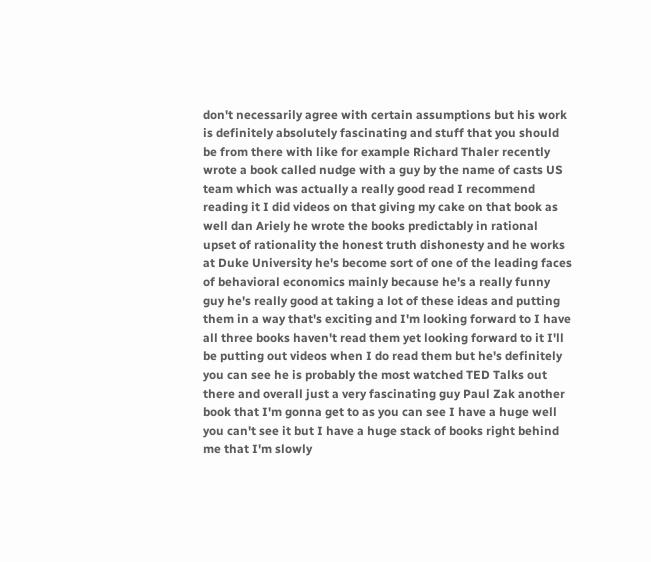don't necessarily agree with certain assumptions but his work is definitely absolutely fascinating and stuff that you should be from there with like for example Richard Thaler recently wrote a book called nudge with a guy by the name of casts US team which was actually a really good read I recommend reading it I did videos on that giving my cake on that book as well dan Ariely he wrote the books predictably in rational upset of rationality the honest truth dishonesty and he works at Duke University he's become sort of one of the leading faces of behavioral economics mainly because he's a really funny guy he's really good at taking a lot of these ideas and putting them in a way that's exciting and I'm looking forward to I have all three books haven't read them yet looking forward to it I'll be putting out videos when I do read them but he's definitely you can see he is probably the most watched TED Talks out there and overall just a very fascinating guy Paul Zak another book that I'm gonna get to as you can see I have a huge well you can't see it but I have a huge stack of books right behind me that I'm slowly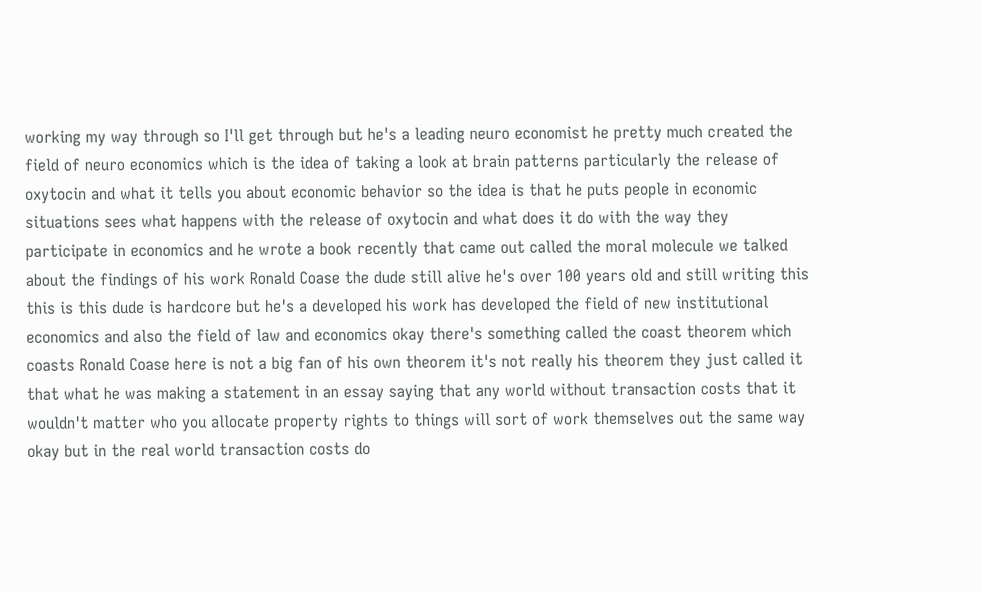working my way through so I'll get through but he's a leading neuro economist he pretty much created the field of neuro economics which is the idea of taking a look at brain patterns particularly the release of oxytocin and what it tells you about economic behavior so the idea is that he puts people in economic situations sees what happens with the release of oxytocin and what does it do with the way they participate in economics and he wrote a book recently that came out called the moral molecule we talked about the findings of his work Ronald Coase the dude still alive he's over 100 years old and still writing this this is this dude is hardcore but he's a developed his work has developed the field of new institutional economics and also the field of law and economics okay there's something called the coast theorem which coasts Ronald Coase here is not a big fan of his own theorem it's not really his theorem they just called it that what he was making a statement in an essay saying that any world without transaction costs that it wouldn't matter who you allocate property rights to things will sort of work themselves out the same way okay but in the real world transaction costs do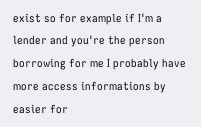exist so for example if I'm a lender and you're the person borrowing for me I probably have more access informations by easier for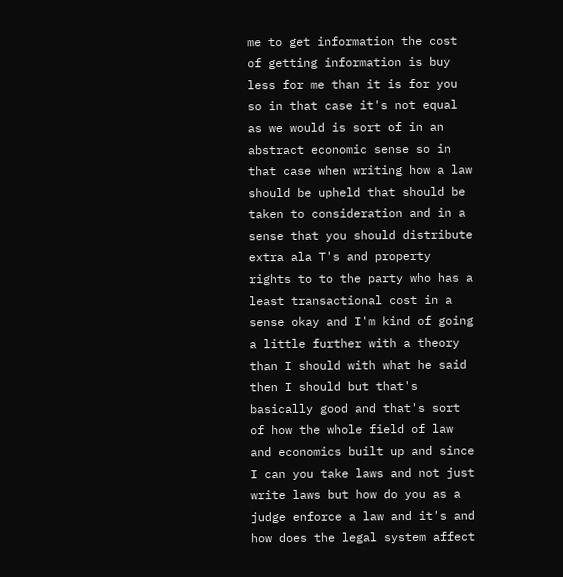me to get information the cost of getting information is buy less for me than it is for you so in that case it's not equal as we would is sort of in an abstract economic sense so in that case when writing how a law should be upheld that should be taken to consideration and in a sense that you should distribute extra ala T's and property rights to to the party who has a least transactional cost in a sense okay and I'm kind of going a little further with a theory than I should with what he said then I should but that's basically good and that's sort of how the whole field of law and economics built up and since I can you take laws and not just write laws but how do you as a judge enforce a law and it's and how does the legal system affect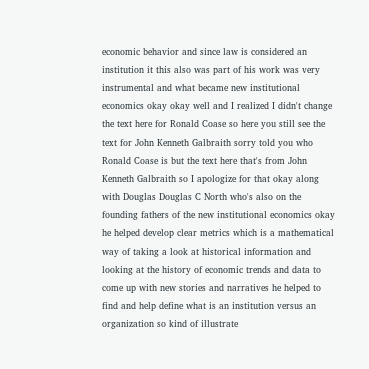economic behavior and since law is considered an institution it this also was part of his work was very instrumental and what became new institutional economics okay okay well and I realized I didn't change the text here for Ronald Coase so here you still see the text for John Kenneth Galbraith sorry told you who Ronald Coase is but the text here that's from John Kenneth Galbraith so I apologize for that okay along with Douglas Douglas C North who's also on the founding fathers of the new institutional economics okay he helped develop clear metrics which is a mathematical way of taking a look at historical information and looking at the history of economic trends and data to come up with new stories and narratives he helped to find and help define what is an institution versus an organization so kind of illustrate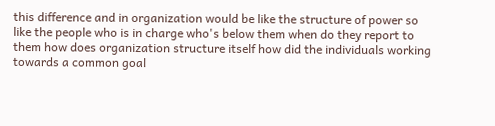this difference and in organization would be like the structure of power so like the people who is in charge who's below them when do they report to them how does organization structure itself how did the individuals working towards a common goal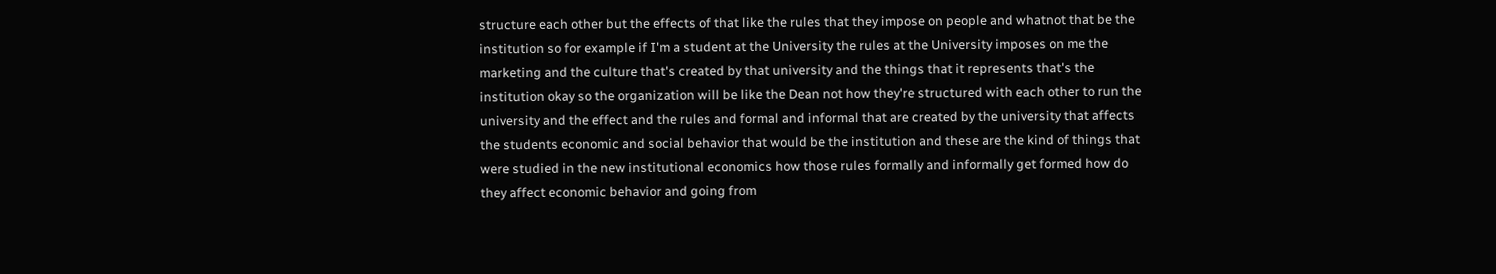structure each other but the effects of that like the rules that they impose on people and whatnot that be the institution so for example if I'm a student at the University the rules at the University imposes on me the marketing and the culture that's created by that university and the things that it represents that's the institution okay so the organization will be like the Dean not how they're structured with each other to run the university and the effect and the rules and formal and informal that are created by the university that affects the students economic and social behavior that would be the institution and these are the kind of things that were studied in the new institutional economics how those rules formally and informally get formed how do they affect economic behavior and going from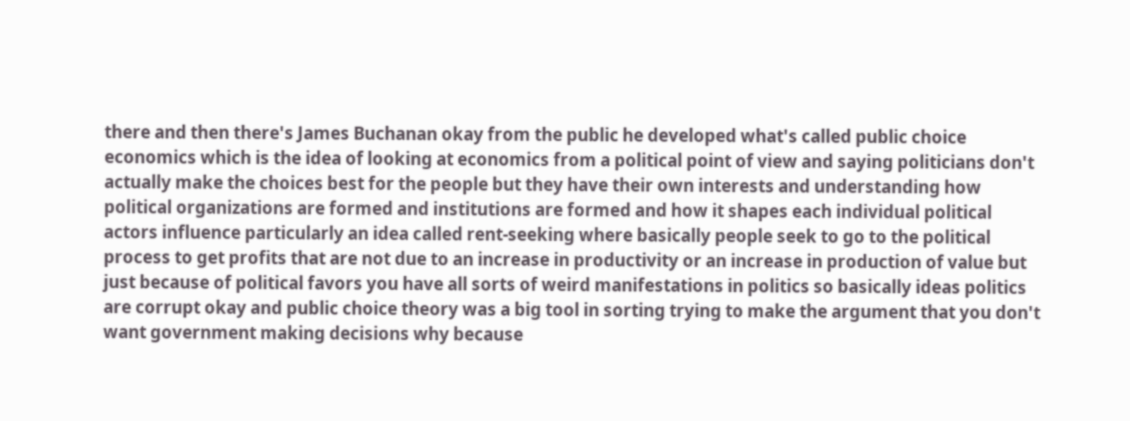there and then there's James Buchanan okay from the public he developed what's called public choice economics which is the idea of looking at economics from a political point of view and saying politicians don't actually make the choices best for the people but they have their own interests and understanding how political organizations are formed and institutions are formed and how it shapes each individual political actors influence particularly an idea called rent-seeking where basically people seek to go to the political process to get profits that are not due to an increase in productivity or an increase in production of value but just because of political favors you have all sorts of weird manifestations in politics so basically ideas politics are corrupt okay and public choice theory was a big tool in sorting trying to make the argument that you don't want government making decisions why because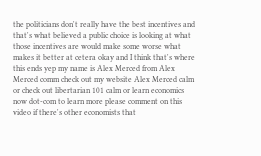the politicians don't really have the best incentives and that's what believed a public choice is looking at what those incentives are would make some worse what makes it better at cetera okay and I think that's where this ends yep my name is Alex Merced from Alex Merced comm check out my website Alex Merced calm or check out libertarian 101 calm or learn economics now dot-com to learn more please comment on this video if there's other economists that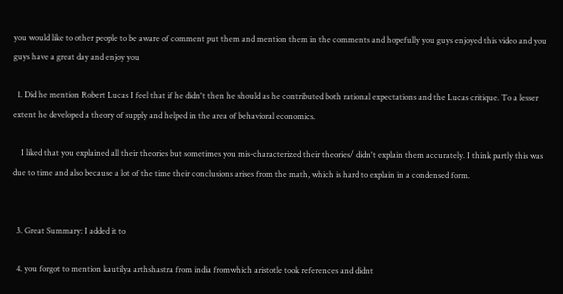you would like to other people to be aware of comment put them and mention them in the comments and hopefully you guys enjoyed this video and you guys have a great day and enjoy you

  1. Did he mention Robert Lucas I feel that if he didn't then he should as he contributed both rational expectations and the Lucas critique. To a lesser extent he developed a theory of supply and helped in the area of behavioral economics.

    I liked that you explained all their theories but sometimes you mis-characterized their theories/ didn't explain them accurately. I think partly this was due to time and also because a lot of the time their conclusions arises from the math, which is hard to explain in a condensed form.


  3. Great Summary: I added it to

  4. you forgot to mention kautilya arthshastra from india fromwhich aristotle took references and didnt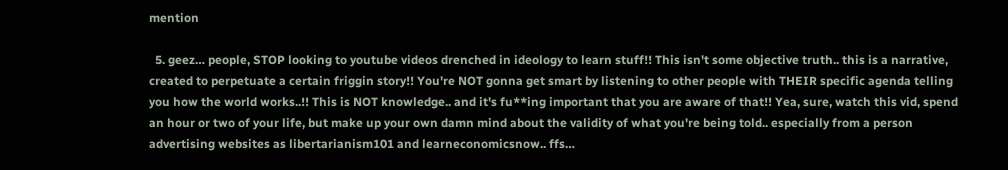mention

  5. geez… people, STOP looking to youtube videos drenched in ideology to learn stuff!! This isn't some objective truth.. this is a narrative, created to perpetuate a certain friggin story!! You're NOT gonna get smart by listening to other people with THEIR specific agenda telling you how the world works..!! This is NOT knowledge.. and it's fu**ing important that you are aware of that!! Yea, sure, watch this vid, spend an hour or two of your life, but make up your own damn mind about the validity of what you're being told.. especially from a person advertising websites as libertarianism101 and learneconomicsnow.. ffs…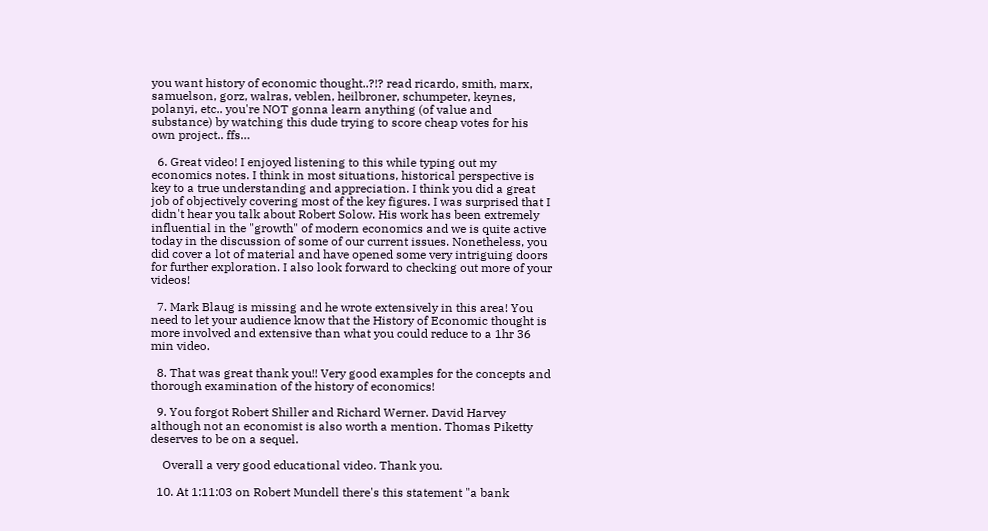you want history of economic thought..?!? read ricardo, smith, marx, samuelson, gorz, walras, veblen, heilbroner, schumpeter, keynes, polanyi, etc.. you're NOT gonna learn anything (of value and substance) by watching this dude trying to score cheap votes for his own project.. ffs…

  6. Great video! I enjoyed listening to this while typing out my economics notes. I think in most situations, historical perspective is key to a true understanding and appreciation. I think you did a great job of objectively covering most of the key figures. I was surprised that I didn't hear you talk about Robert Solow. His work has been extremely influential in the "growth" of modern economics and we is quite active today in the discussion of some of our current issues. Nonetheless, you did cover a lot of material and have opened some very intriguing doors for further exploration. I also look forward to checking out more of your videos!

  7. Mark Blaug is missing and he wrote extensively in this area! You need to let your audience know that the History of Economic thought is more involved and extensive than what you could reduce to a 1hr 36 min video.

  8. That was great thank you!! Very good examples for the concepts and thorough examination of the history of economics!

  9. You forgot Robert Shiller and Richard Werner. David Harvey although not an economist is also worth a mention. Thomas Piketty deserves to be on a sequel.

    Overall a very good educational video. Thank you.

  10. At 1:11:03 on Robert Mundell there's this statement "a bank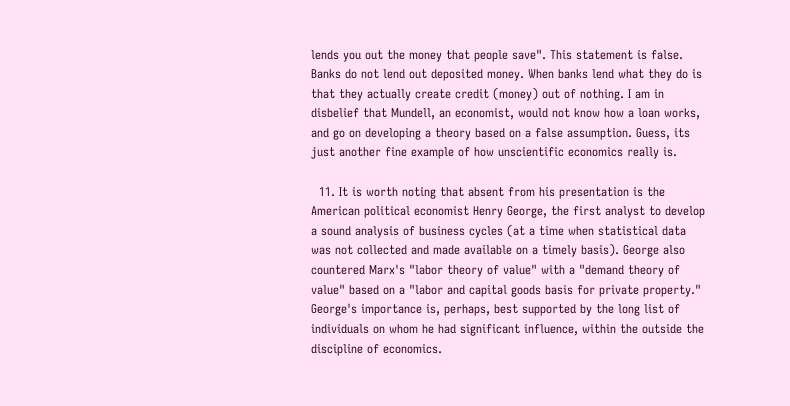lends you out the money that people save". This statement is false. Banks do not lend out deposited money. When banks lend what they do is that they actually create credit (money) out of nothing. I am in disbelief that Mundell, an economist, would not know how a loan works, and go on developing a theory based on a false assumption. Guess, its just another fine example of how unscientific economics really is.

  11. It is worth noting that absent from his presentation is the American political economist Henry George, the first analyst to develop a sound analysis of business cycles (at a time when statistical data was not collected and made available on a timely basis). George also countered Marx's "labor theory of value" with a "demand theory of value" based on a "labor and capital goods basis for private property." George's importance is, perhaps, best supported by the long list of individuals on whom he had significant influence, within the outside the discipline of economics.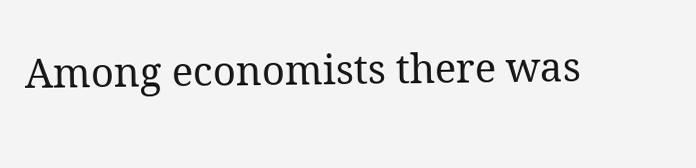Among economists there was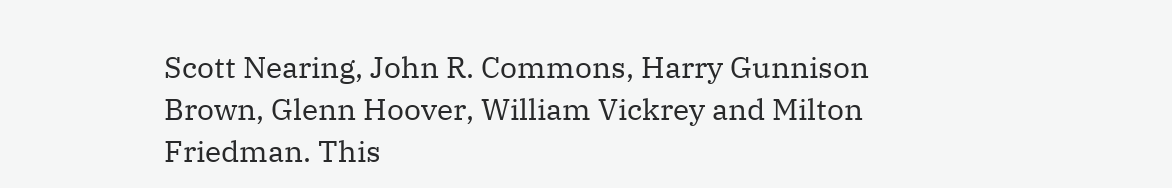Scott Nearing, John R. Commons, Harry Gunnison Brown, Glenn Hoover, William Vickrey and Milton Friedman. This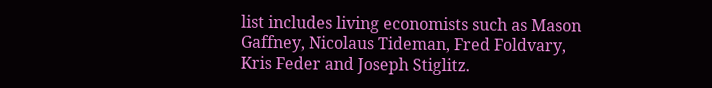list includes living economists such as Mason Gaffney, Nicolaus Tideman, Fred Foldvary, Kris Feder and Joseph Stiglitz.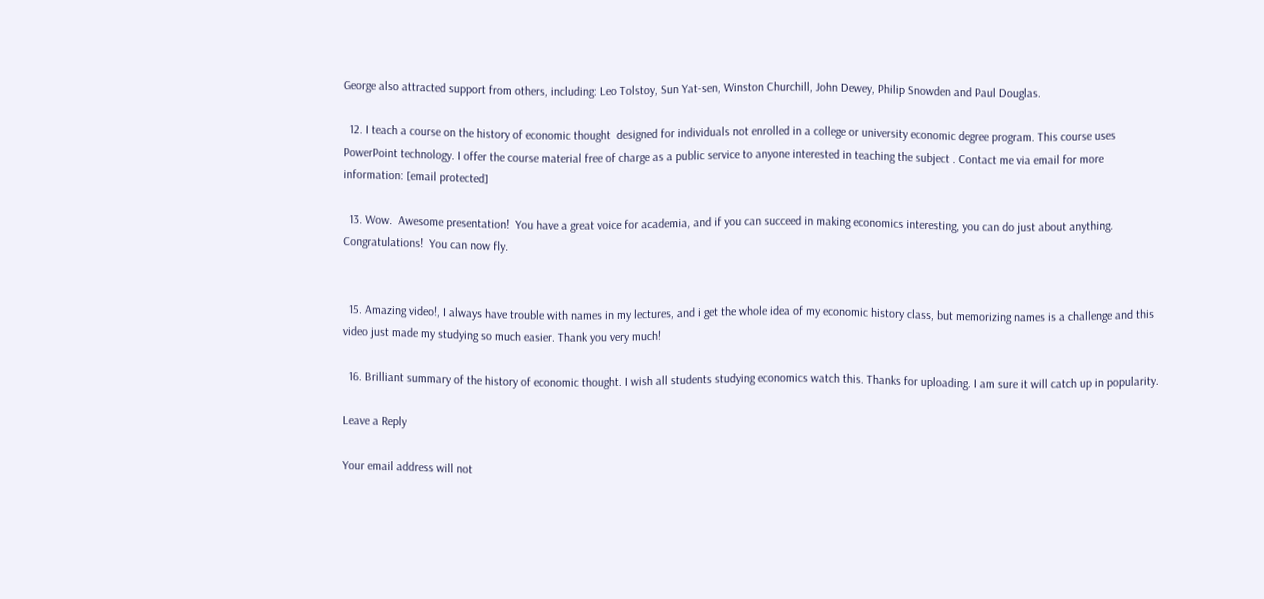George also attracted support from others, including: Leo Tolstoy, Sun Yat-sen, Winston Churchill, John Dewey, Philip Snowden and Paul Douglas.

  12. I teach a course on the history of economic thought  designed for individuals not enrolled in a college or university economic degree program. This course uses PowerPoint technology. I offer the course material free of charge as a public service to anyone interested in teaching the subject . Contact me via email for more information: [email protected]

  13. Wow.  Awesome presentation!  You have a great voice for academia, and if you can succeed in making economics interesting, you can do just about anything.  Congratulations!  You can now fly.


  15. Amazing video!, I always have trouble with names in my lectures, and i get the whole idea of my economic history class, but memorizing names is a challenge and this video just made my studying so much easier. Thank you very much!

  16. Brilliant summary of the history of economic thought. I wish all students studying economics watch this. Thanks for uploading. I am sure it will catch up in popularity.

Leave a Reply

Your email address will not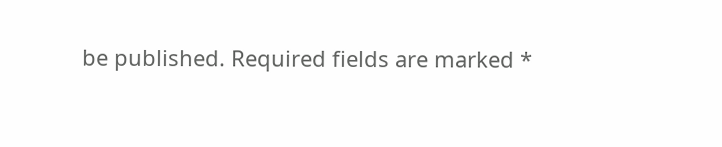be published. Required fields are marked *